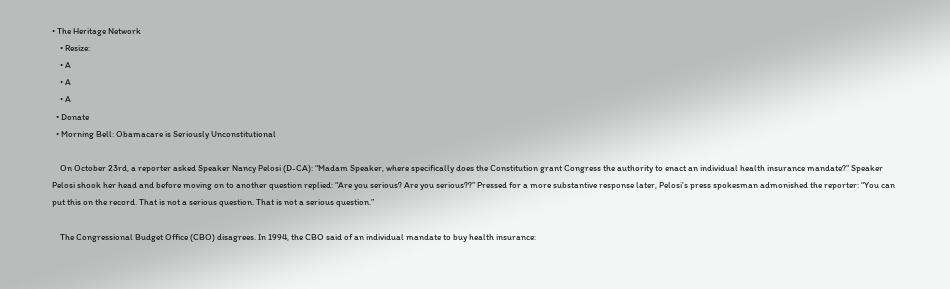• The Heritage Network
    • Resize:
    • A
    • A
    • A
  • Donate
  • Morning Bell: Obamacare is Seriously Unconstitutional

    On October 23rd, a reporter asked Speaker Nancy Pelosi (D-CA): “Madam Speaker, where specifically does the Constitution grant Congress the authority to enact an individual health insurance mandate?” Speaker Pelosi shook her head and before moving on to another question replied: “Are you serious? Are you serious??” Pressed for a more substantive response later, Pelosi’s press spokesman admonished the reporter: “You can put this on the record. That is not a serious question. That is not a serious question.”

    The Congressional Budget Office (CBO) disagrees. In 1994, the CBO said of an individual mandate to buy health insurance: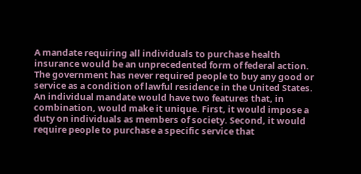A mandate requiring all individuals to purchase health insurance would be an unprecedented form of federal action. The government has never required people to buy any good or service as a condition of lawful residence in the United States. An individual mandate would have two features that, in combination, would make it unique. First, it would impose a duty on individuals as members of society. Second, it would require people to purchase a specific service that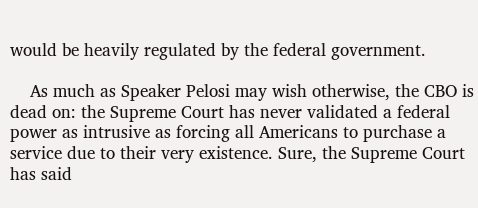would be heavily regulated by the federal government.

    As much as Speaker Pelosi may wish otherwise, the CBO is dead on: the Supreme Court has never validated a federal power as intrusive as forcing all Americans to purchase a service due to their very existence. Sure, the Supreme Court has said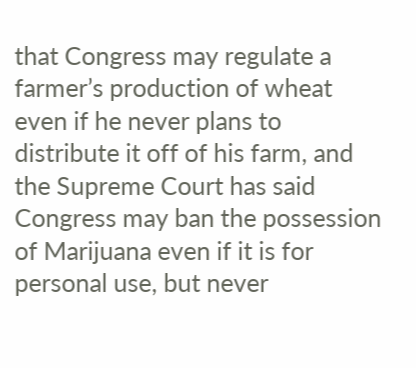that Congress may regulate a farmer’s production of wheat even if he never plans to distribute it off of his farm, and the Supreme Court has said Congress may ban the possession of Marijuana even if it is for personal use, but never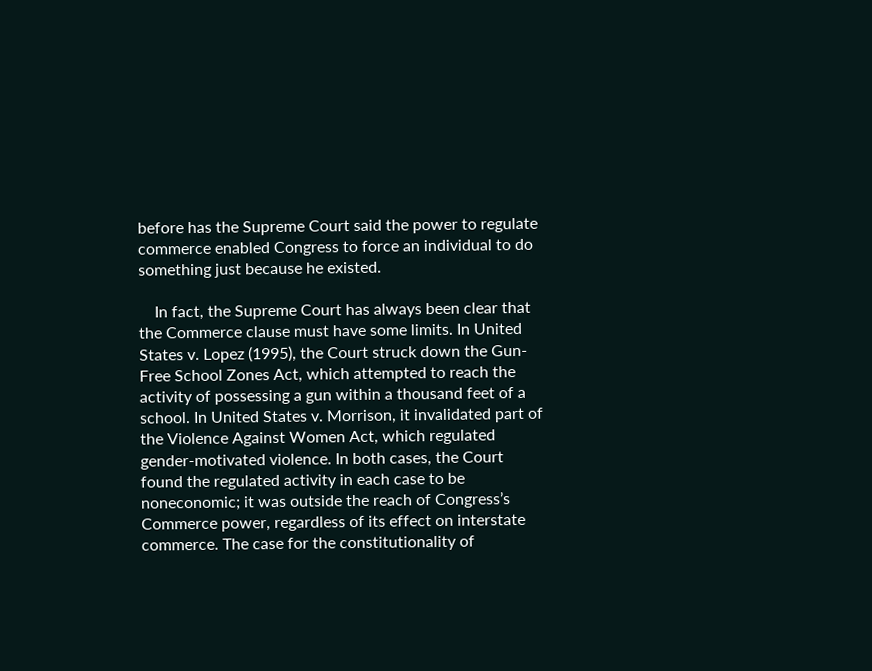before has the Supreme Court said the power to regulate commerce enabled Congress to force an individual to do something just because he existed.

    In fact, the Supreme Court has always been clear that the Commerce clause must have some limits. In United States v. Lopez (1995), the Court struck down the Gun-Free School Zones Act, which attempted to reach the activity of possessing a gun within a thousand feet of a school. In United States v. Morrison, it invalidated part of the Violence Against Women Act, which regulated gender-motivated violence. In both cases, the Court found the regulated activity in each case to be noneconomic; it was outside the reach of Congress’s Commerce power, regardless of its effect on interstate commerce. The case for the constitutionality of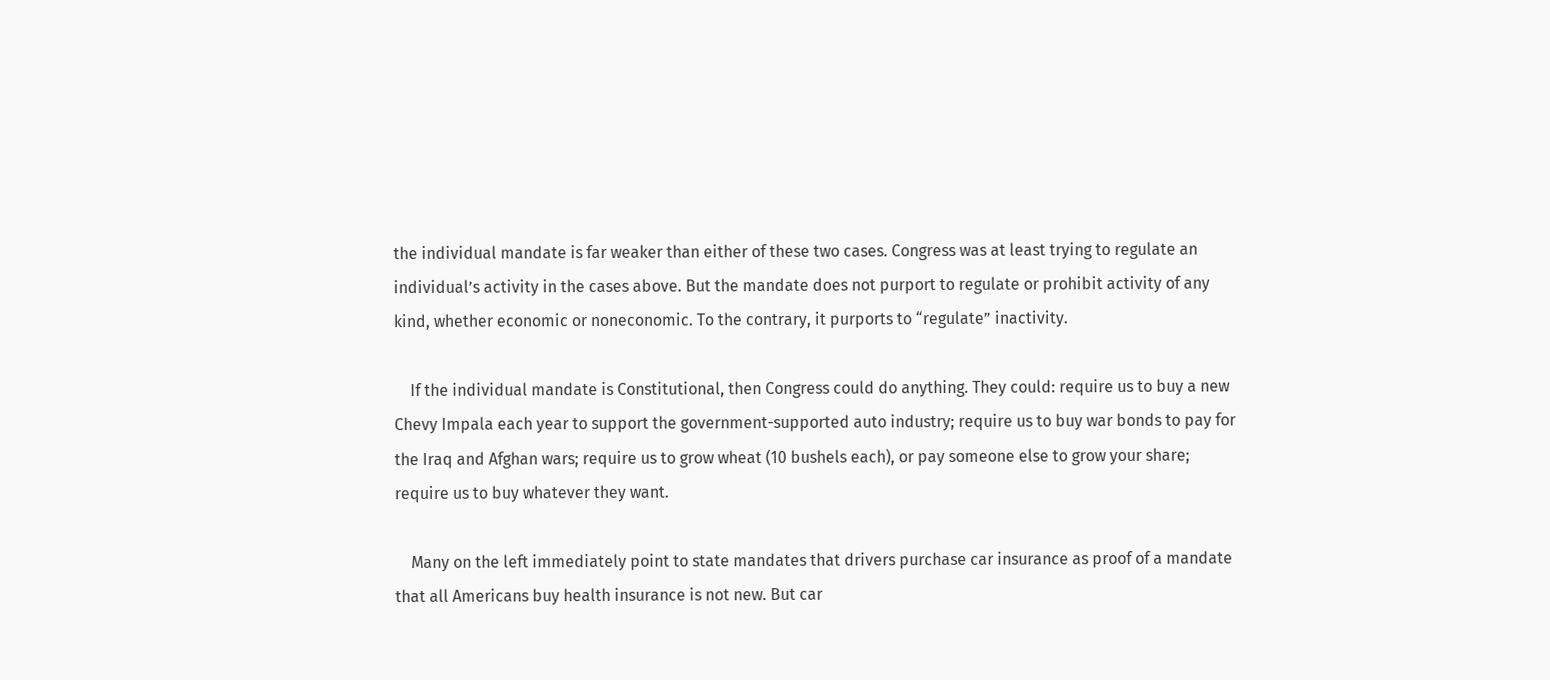the individual mandate is far weaker than either of these two cases. Congress was at least trying to regulate an individual’s activity in the cases above. But the mandate does not purport to regulate or prohibit activity of any kind, whether economic or noneconomic. To the contrary, it purports to “regulate” inactivity.

    If the individual mandate is Constitutional, then Congress could do anything. They could: require us to buy a new Chevy Impala each year to support the government-supported auto industry; require us to buy war bonds to pay for the Iraq and Afghan wars; require us to grow wheat (10 bushels each), or pay someone else to grow your share; require us to buy whatever they want.

    Many on the left immediately point to state mandates that drivers purchase car insurance as proof of a mandate that all Americans buy health insurance is not new. But car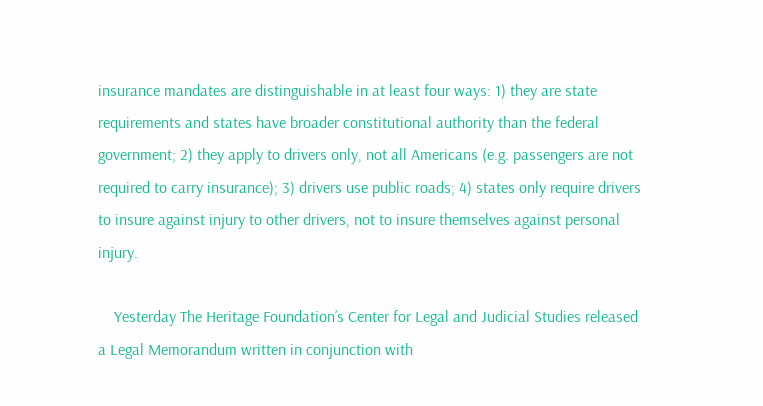insurance mandates are distinguishable in at least four ways: 1) they are state requirements and states have broader constitutional authority than the federal government; 2) they apply to drivers only, not all Americans (e.g. passengers are not required to carry insurance); 3) drivers use public roads; 4) states only require drivers to insure against injury to other drivers, not to insure themselves against personal injury.

    Yesterday The Heritage Foundation’s Center for Legal and Judicial Studies released a Legal Memorandum written in conjunction with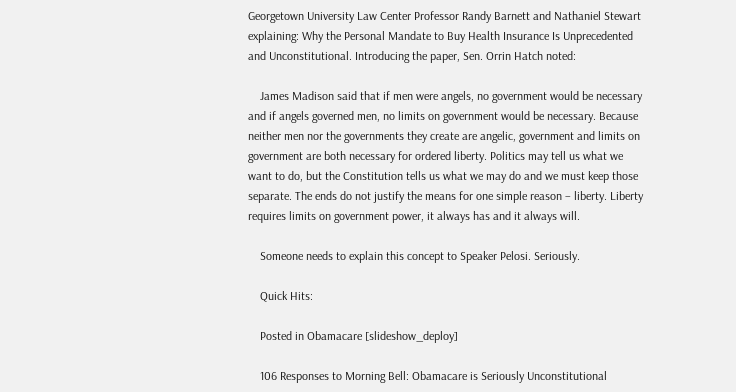Georgetown University Law Center Professor Randy Barnett and Nathaniel Stewart explaining: Why the Personal Mandate to Buy Health Insurance Is Unprecedented and Unconstitutional. Introducing the paper, Sen. Orrin Hatch noted:

    James Madison said that if men were angels, no government would be necessary and if angels governed men, no limits on government would be necessary. Because neither men nor the governments they create are angelic, government and limits on government are both necessary for ordered liberty. Politics may tell us what we want to do, but the Constitution tells us what we may do and we must keep those separate. The ends do not justify the means for one simple reason – liberty. Liberty requires limits on government power, it always has and it always will.

    Someone needs to explain this concept to Speaker Pelosi. Seriously.

    Quick Hits:

    Posted in Obamacare [slideshow_deploy]

    106 Responses to Morning Bell: Obamacare is Seriously Unconstitutional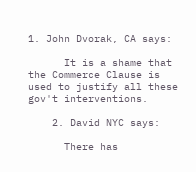1. John Dvorak, CA says:

      It is a shame that the Commerce Clause is used to justify all these gov't interventions.

    2. David NYC says:

      There has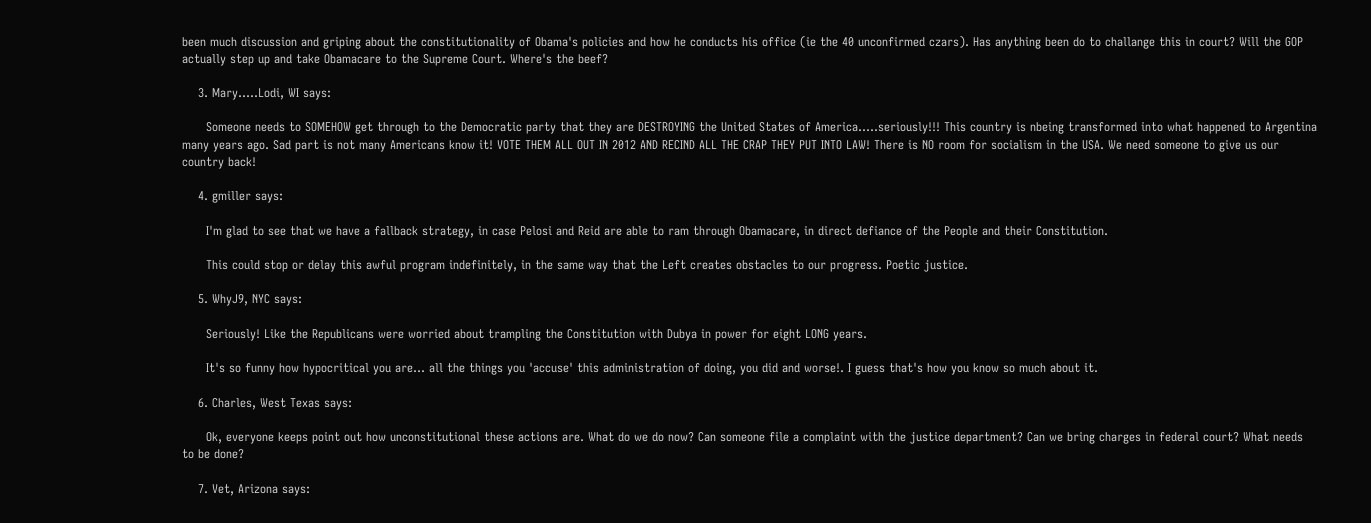been much discussion and griping about the constitutionality of Obama's policies and how he conducts his office (ie the 40 unconfirmed czars). Has anything been do to challange this in court? Will the GOP actually step up and take Obamacare to the Supreme Court. Where's the beef?

    3. Mary.....Lodi, WI says:

      Someone needs to SOMEHOW get through to the Democratic party that they are DESTROYING the United States of America…..seriously!!! This country is nbeing transformed into what happened to Argentina many years ago. Sad part is not many Americans know it! VOTE THEM ALL OUT IN 2012 AND RECIND ALL THE CRAP THEY PUT INTO LAW! There is NO room for socialism in the USA. We need someone to give us our country back!

    4. gmiller says:

      I'm glad to see that we have a fallback strategy, in case Pelosi and Reid are able to ram through Obamacare, in direct defiance of the People and their Constitution.

      This could stop or delay this awful program indefinitely, in the same way that the Left creates obstacles to our progress. Poetic justice.

    5. WhyJ9, NYC says:

      Seriously! Like the Republicans were worried about trampling the Constitution with Dubya in power for eight LONG years.

      It's so funny how hypocritical you are… all the things you 'accuse' this administration of doing, you did and worse!. I guess that's how you know so much about it.

    6. Charles, West Texas says:

      Ok, everyone keeps point out how unconstitutional these actions are. What do we do now? Can someone file a complaint with the justice department? Can we bring charges in federal court? What needs to be done?

    7. Vet, Arizona says: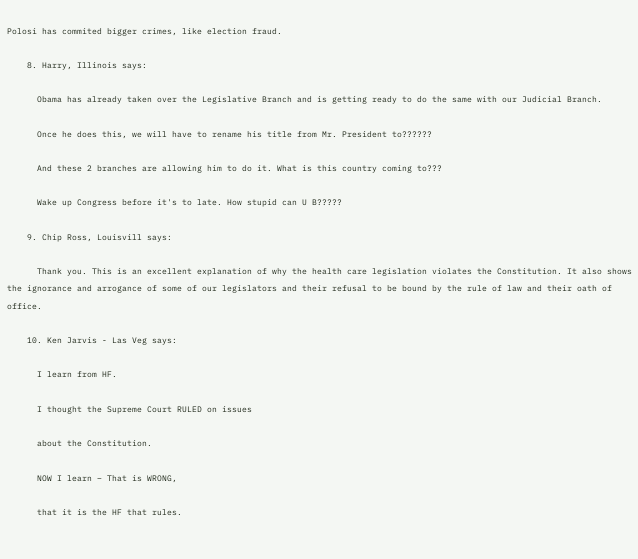Polosi has commited bigger crimes, like election fraud.

    8. Harry, Illinois says:

      Obama has already taken over the Legislative Branch and is getting ready to do the same with our Judicial Branch.

      Once he does this, we will have to rename his title from Mr. President to??????

      And these 2 branches are allowing him to do it. What is this country coming to???

      Wake up Congress before it's to late. How stupid can U B?????

    9. Chip Ross, Louisvill says:

      Thank you. This is an excellent explanation of why the health care legislation violates the Constitution. It also shows the ignorance and arrogance of some of our legislators and their refusal to be bound by the rule of law and their oath of office.

    10. Ken Jarvis - Las Veg says:

      I learn from HF.

      I thought the Supreme Court RULED on issues

      about the Constitution.

      NOW I learn – That is WRONG,

      that it is the HF that rules.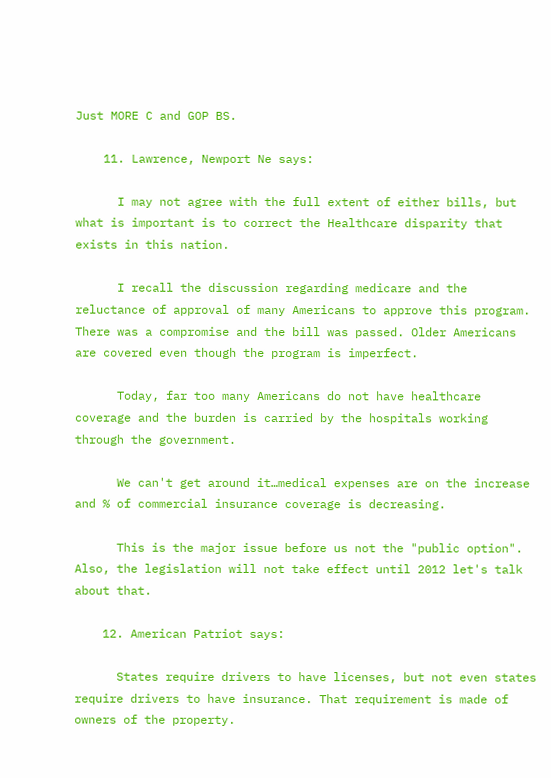Just MORE C and GOP BS.

    11. Lawrence, Newport Ne says:

      I may not agree with the full extent of either bills, but what is important is to correct the Healthcare disparity that exists in this nation.

      I recall the discussion regarding medicare and the reluctance of approval of many Americans to approve this program. There was a compromise and the bill was passed. Older Americans are covered even though the program is imperfect.

      Today, far too many Americans do not have healthcare coverage and the burden is carried by the hospitals working through the government.

      We can't get around it…medical expenses are on the increase and % of commercial insurance coverage is decreasing.

      This is the major issue before us not the "public option". Also, the legislation will not take effect until 2012 let's talk about that.

    12. American Patriot says:

      States require drivers to have licenses, but not even states require drivers to have insurance. That requirement is made of owners of the property.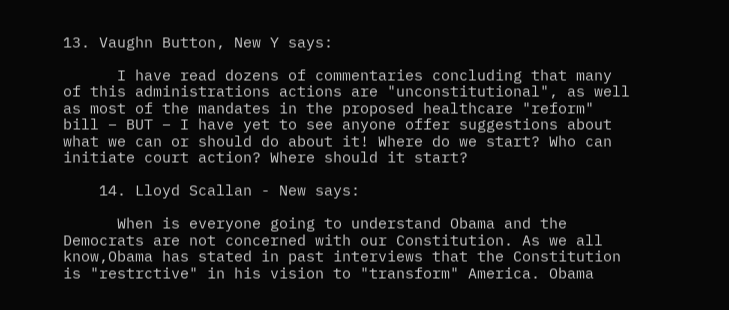13. Vaughn Button, New Y says:

      I have read dozens of commentaries concluding that many of this administrations actions are "unconstitutional", as well as most of the mandates in the proposed healthcare "reform" bill – BUT – I have yet to see anyone offer suggestions about what we can or should do about it! Where do we start? Who can initiate court action? Where should it start?

    14. Lloyd Scallan - New says:

      When is everyone going to understand Obama and the Democrats are not concerned with our Constitution. As we all know,Obama has stated in past interviews that the Constitution is "restrctive" in his vision to "transform" America. Obama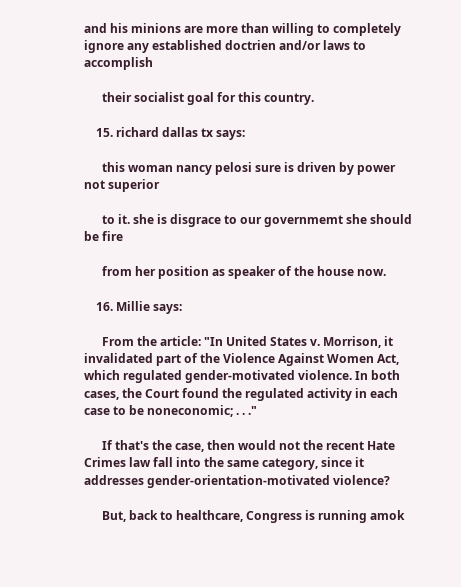and his minions are more than willing to completely ignore any established doctrien and/or laws to accomplish

      their socialist goal for this country.

    15. richard dallas tx says:

      this woman nancy pelosi sure is driven by power not superior

      to it. she is disgrace to our governmemt she should be fire

      from her position as speaker of the house now.

    16. Millie says:

      From the article: "In United States v. Morrison, it invalidated part of the Violence Against Women Act, which regulated gender-motivated violence. In both cases, the Court found the regulated activity in each case to be noneconomic; . . ."

      If that's the case, then would not the recent Hate Crimes law fall into the same category, since it addresses gender-orientation-motivated violence?

      But, back to healthcare, Congress is running amok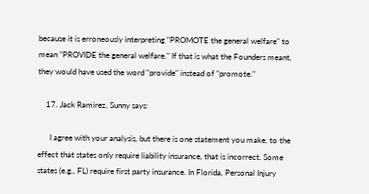because it is erroneously interpreting "PROMOTE the general welfare" to mean "PROVIDE the general welfare." If that is what the Founders meant, they would have used the word "provide" instead of "promote."

    17. Jack Ramirez, Sunny says:

      I agree with your analysis, but there is one statement you make, to the effect that states only require liability insurance, that is incorrect. Some states (e.g., FL) require first party insurance. In Florida, Personal Injury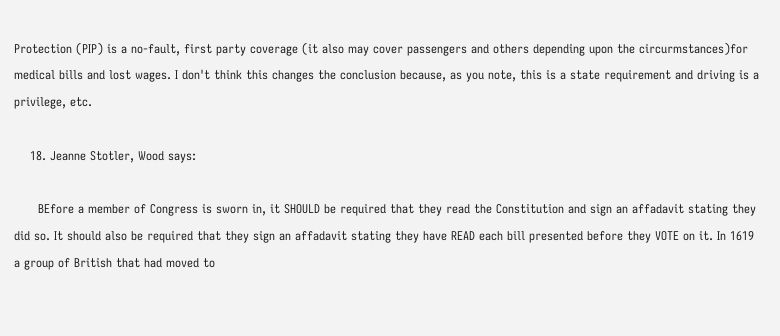Protection (PIP) is a no-fault, first party coverage (it also may cover passengers and others depending upon the circurmstances)for medical bills and lost wages. I don't think this changes the conclusion because, as you note, this is a state requirement and driving is a privilege, etc.

    18. Jeanne Stotler, Wood says:

      BEfore a member of Congress is sworn in, it SHOULD be required that they read the Constitution and sign an affadavit stating they did so. It should also be required that they sign an affadavit stating they have READ each bill presented before they VOTE on it. In 1619 a group of British that had moved to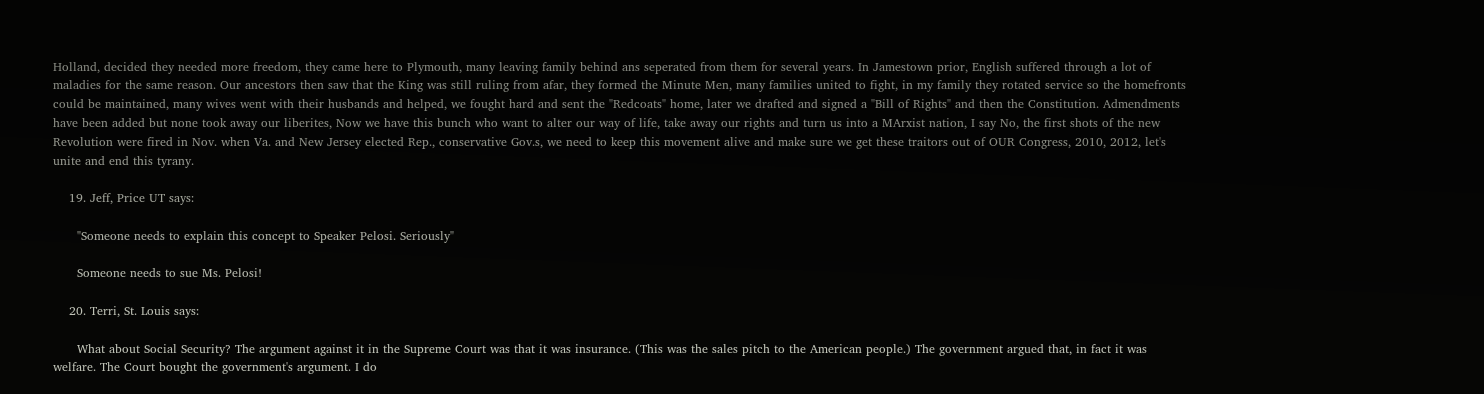Holland, decided they needed more freedom, they came here to Plymouth, many leaving family behind ans seperated from them for several years. In Jamestown prior, English suffered through a lot of maladies for the same reason. Our ancestors then saw that the King was still ruling from afar, they formed the Minute Men, many families united to fight, in my family they rotated service so the homefronts could be maintained, many wives went with their husbands and helped, we fought hard and sent the "Redcoats" home, later we drafted and signed a "Bill of Rights" and then the Constitution. Admendments have been added but none took away our liberites, Now we have this bunch who want to alter our way of life, take away our rights and turn us into a MArxist nation, I say No, the first shots of the new Revolution were fired in Nov. when Va. and New Jersey elected Rep., conservative Gov.s, we need to keep this movement alive and make sure we get these traitors out of OUR Congress, 2010, 2012, let's unite and end this tyrany.

    19. Jeff, Price UT says:

      "Someone needs to explain this concept to Speaker Pelosi. Seriously"

      Someone needs to sue Ms. Pelosi!

    20. Terri, St. Louis says:

      What about Social Security? The argument against it in the Supreme Court was that it was insurance. (This was the sales pitch to the American people.) The government argued that, in fact it was welfare. The Court bought the government's argument. I do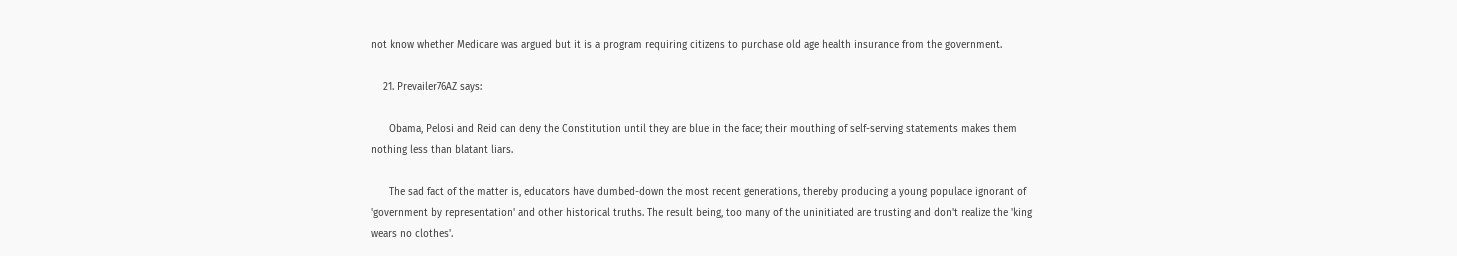not know whether Medicare was argued but it is a program requiring citizens to purchase old age health insurance from the government.

    21. Prevailer76AZ says:

      Obama, Pelosi and Reid can deny the Constitution until they are blue in the face; their mouthing of self-serving statements makes them nothing less than blatant liars.

      The sad fact of the matter is, educators have dumbed-down the most recent generations, thereby producing a young populace ignorant of 'government by representation' and other historical truths. The result being, too many of the uninitiated are trusting and don't realize the 'king wears no clothes'.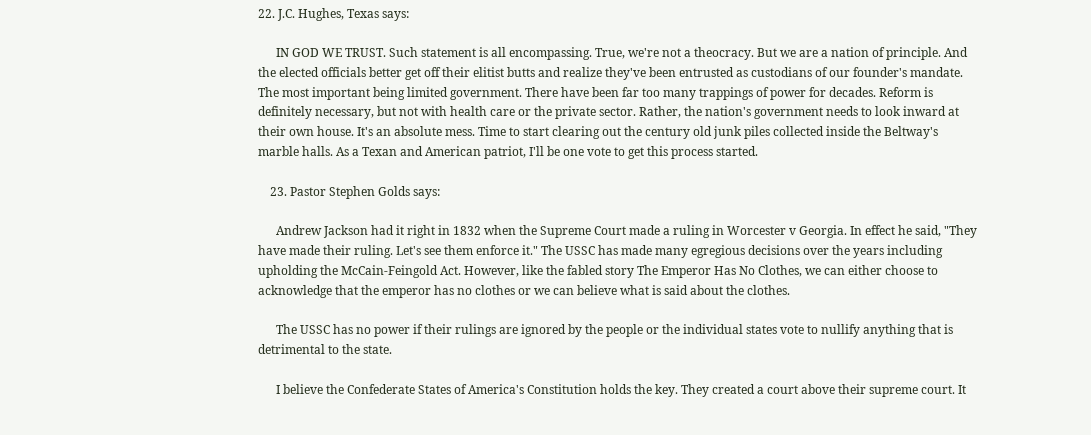22. J.C. Hughes, Texas says:

      IN GOD WE TRUST. Such statement is all encompassing. True, we're not a theocracy. But we are a nation of principle. And the elected officials better get off their elitist butts and realize they've been entrusted as custodians of our founder's mandate. The most important being limited government. There have been far too many trappings of power for decades. Reform is definitely necessary, but not with health care or the private sector. Rather, the nation's government needs to look inward at their own house. It's an absolute mess. Time to start clearing out the century old junk piles collected inside the Beltway's marble halls. As a Texan and American patriot, I'll be one vote to get this process started.

    23. Pastor Stephen Golds says:

      Andrew Jackson had it right in 1832 when the Supreme Court made a ruling in Worcester v Georgia. In effect he said, "They have made their ruling. Let's see them enforce it." The USSC has made many egregious decisions over the years including upholding the McCain-Feingold Act. However, like the fabled story The Emperor Has No Clothes, we can either choose to acknowledge that the emperor has no clothes or we can believe what is said about the clothes.

      The USSC has no power if their rulings are ignored by the people or the individual states vote to nullify anything that is detrimental to the state.

      I believe the Confederate States of America's Constitution holds the key. They created a court above their supreme court. It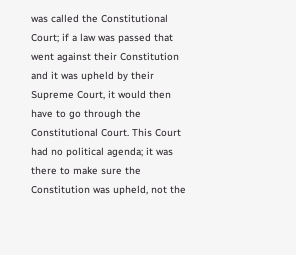was called the Constitutional Court; if a law was passed that went against their Constitution and it was upheld by their Supreme Court, it would then have to go through the Constitutional Court. This Court had no political agenda; it was there to make sure the Constitution was upheld, not the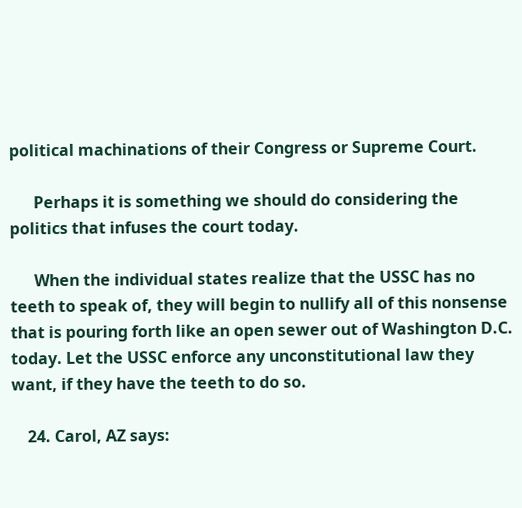political machinations of their Congress or Supreme Court.

      Perhaps it is something we should do considering the politics that infuses the court today.

      When the individual states realize that the USSC has no teeth to speak of, they will begin to nullify all of this nonsense that is pouring forth like an open sewer out of Washington D.C. today. Let the USSC enforce any unconstitutional law they want, if they have the teeth to do so.

    24. Carol, AZ says: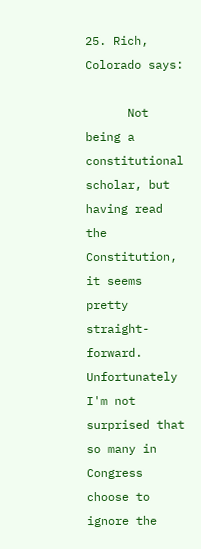25. Rich, Colorado says:

      Not being a constitutional scholar, but having read the Constitution, it seems pretty straight-forward. Unfortunately I'm not surprised that so many in Congress choose to ignore the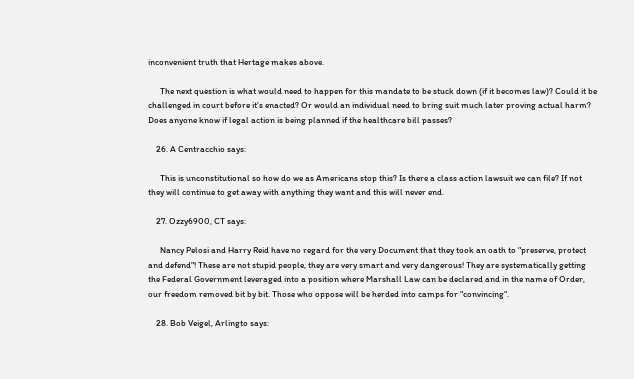inconvenient truth that Hertage makes above.

      The next question is what would need to happen for this mandate to be stuck down (if it becomes law)? Could it be challenged in court before it's enacted? Or would an individual need to bring suit much later proving actual harm? Does anyone know if legal action is being planned if the healthcare bill passes?

    26. A Centracchio says:

      This is unconstitutional so how do we as Americans stop this? Is there a class action lawsuit we can file? If not they will continue to get away with anything they want and this will never end.

    27. Ozzy6900, CT says:

      Nancy Pelosi and Harry Reid have no regard for the very Document that they took an oath to "preserve, protect and defend"! These are not stupid people, they are very smart and very dangerous! They are systematically getting the Federal Government leveraged into a position where Marshall Law can be declared and in the name of Order, our freedom removed bit by bit. Those who oppose will be herded into camps for "convincing".

    28. Bob Veigel, Arlingto says: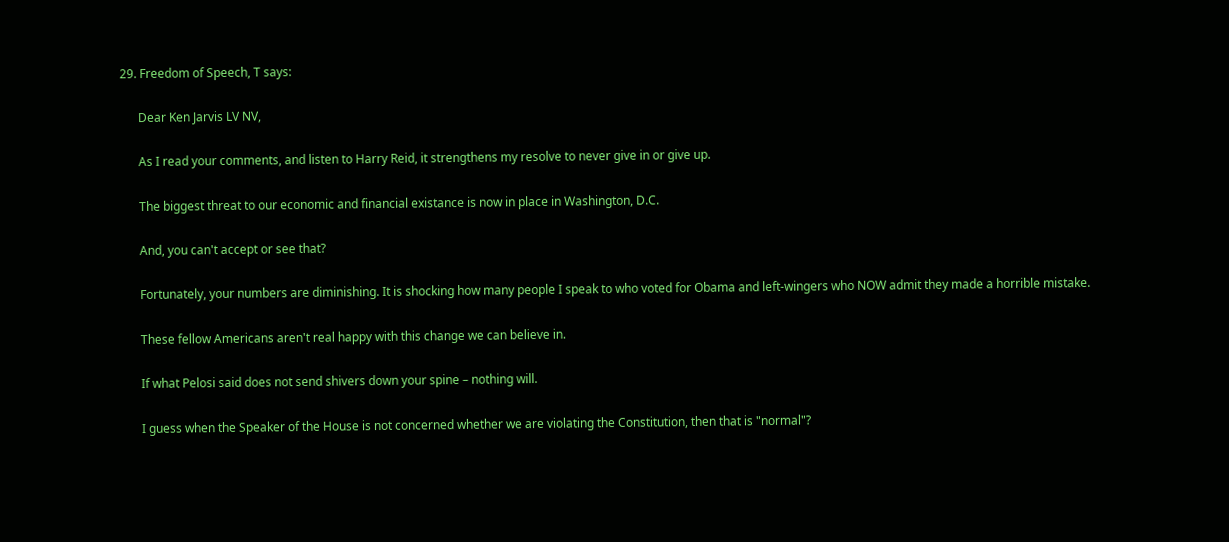29. Freedom of Speech, T says:

      Dear Ken Jarvis LV NV,

      As I read your comments, and listen to Harry Reid, it strengthens my resolve to never give in or give up.

      The biggest threat to our economic and financial existance is now in place in Washington, D.C.

      And, you can't accept or see that?

      Fortunately, your numbers are diminishing. It is shocking how many people I speak to who voted for Obama and left-wingers who NOW admit they made a horrible mistake.

      These fellow Americans aren't real happy with this change we can believe in.

      If what Pelosi said does not send shivers down your spine – nothing will.

      I guess when the Speaker of the House is not concerned whether we are violating the Constitution, then that is "normal"?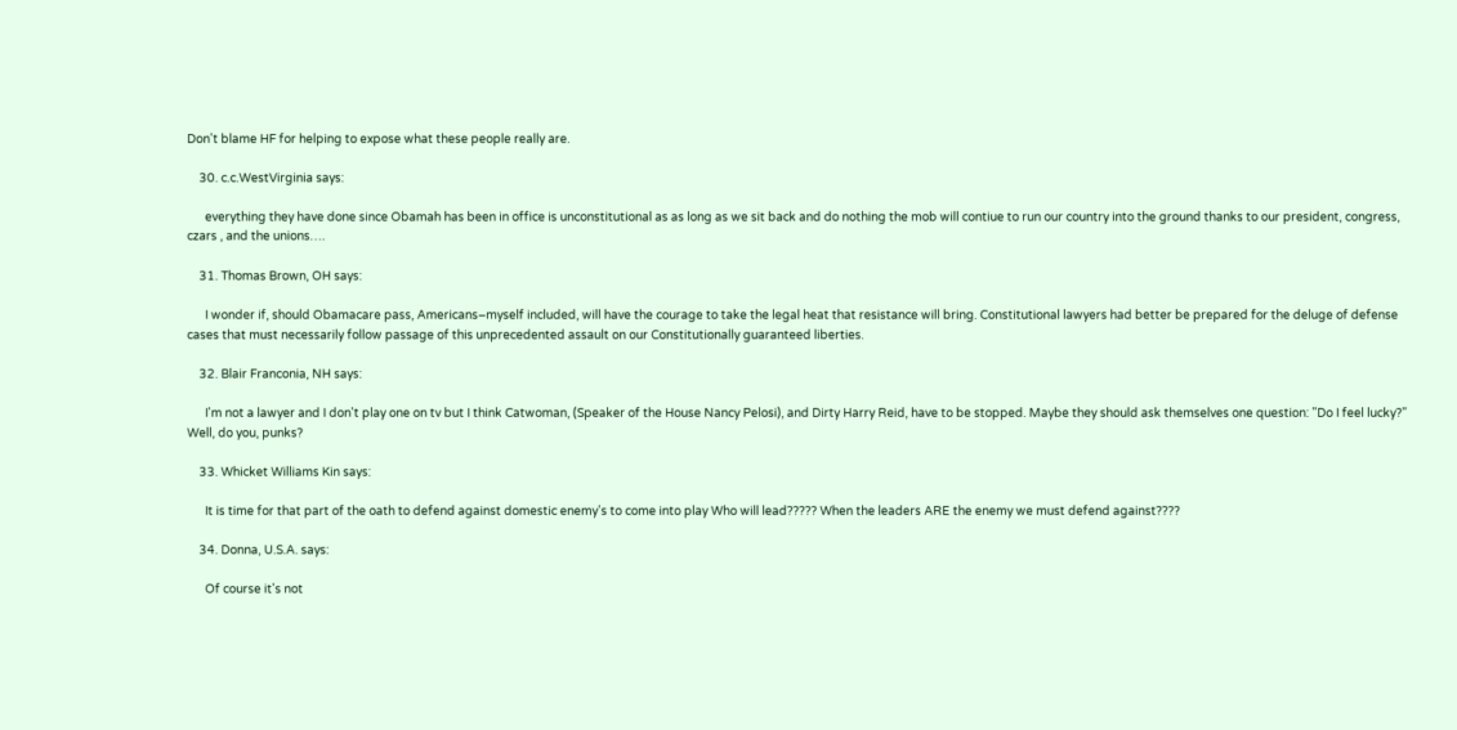Don't blame HF for helping to expose what these people really are.

    30. c.c.WestVirginia says:

      everything they have done since Obamah has been in office is unconstitutional as as long as we sit back and do nothing the mob will contiue to run our country into the ground thanks to our president, congress, czars , and the unions….

    31. Thomas Brown, OH says:

      I wonder if, should Obamacare pass, Americans–myself included, will have the courage to take the legal heat that resistance will bring. Constitutional lawyers had better be prepared for the deluge of defense cases that must necessarily follow passage of this unprecedented assault on our Constitutionally guaranteed liberties.

    32. Blair Franconia, NH says:

      I'm not a lawyer and I don't play one on tv but I think Catwoman, (Speaker of the House Nancy Pelosi), and Dirty Harry Reid, have to be stopped. Maybe they should ask themselves one question: "Do I feel lucky?" Well, do you, punks?

    33. Whicket Williams Kin says:

      It is time for that part of the oath to defend against domestic enemy's to come into play Who will lead????? When the leaders ARE the enemy we must defend against????

    34. Donna, U.S.A. says:

      Of course it's not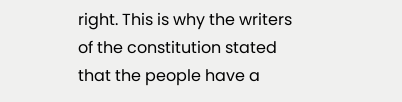right. This is why the writers of the constitution stated that the people have a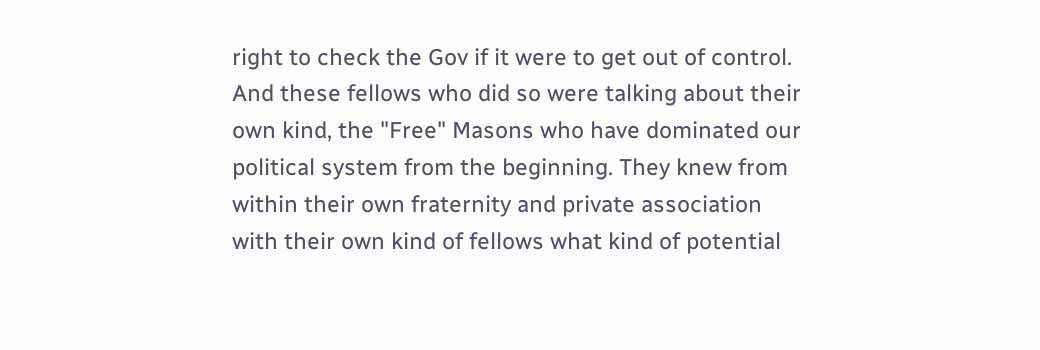right to check the Gov if it were to get out of control. And these fellows who did so were talking about their own kind, the "Free" Masons who have dominated our political system from the beginning. They knew from within their own fraternity and private association with their own kind of fellows what kind of potential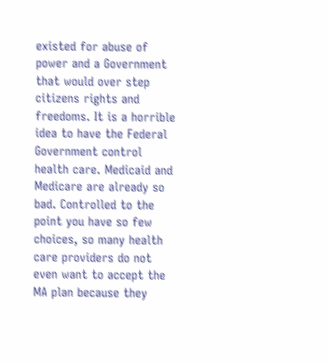existed for abuse of power and a Government that would over step citizens rights and freedoms. It is a horrible idea to have the Federal Government control health care. Medicaid and Medicare are already so bad. Controlled to the point you have so few choices, so many health care providers do not even want to accept the MA plan because they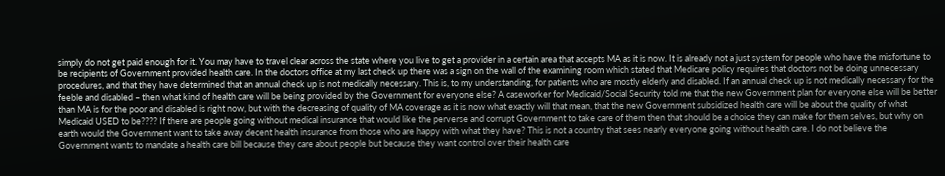simply do not get paid enough for it. You may have to travel clear across the state where you live to get a provider in a certain area that accepts MA as it is now. It is already not a just system for people who have the misfortune to be recipients of Government provided health care. In the doctors office at my last check up there was a sign on the wall of the examining room which stated that Medicare policy requires that doctors not be doing unnecessary procedures, and that they have determined that an annual check up is not medically necessary. This is, to my understanding, for patients who are mostly elderly and disabled. If an annual check up is not medically necessary for the feeble and disabled – then what kind of health care will be being provided by the Government for everyone else? A caseworker for Medicaid/Social Security told me that the new Government plan for everyone else will be better than MA is for the poor and disabled is right now, but with the decreasing of quality of MA coverage as it is now what exactly will that mean, that the new Government subsidized health care will be about the quality of what Medicaid USED to be???? If there are people going without medical insurance that would like the perverse and corrupt Government to take care of them then that should be a choice they can make for them selves, but why on earth would the Government want to take away decent health insurance from those who are happy with what they have? This is not a country that sees nearly everyone going without health care. I do not believe the Government wants to mandate a health care bill because they care about people but because they want control over their health care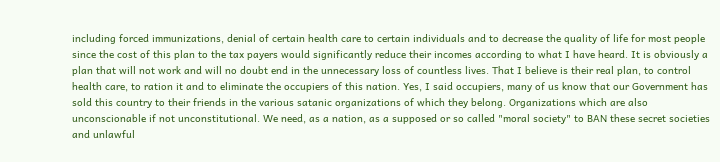including forced immunizations, denial of certain health care to certain individuals and to decrease the quality of life for most people since the cost of this plan to the tax payers would significantly reduce their incomes according to what I have heard. It is obviously a plan that will not work and will no doubt end in the unnecessary loss of countless lives. That I believe is their real plan, to control health care, to ration it and to eliminate the occupiers of this nation. Yes, I said occupiers, many of us know that our Government has sold this country to their friends in the various satanic organizations of which they belong. Organizations which are also unconscionable if not unconstitutional. We need, as a nation, as a supposed or so called "moral society" to BAN these secret societies and unlawful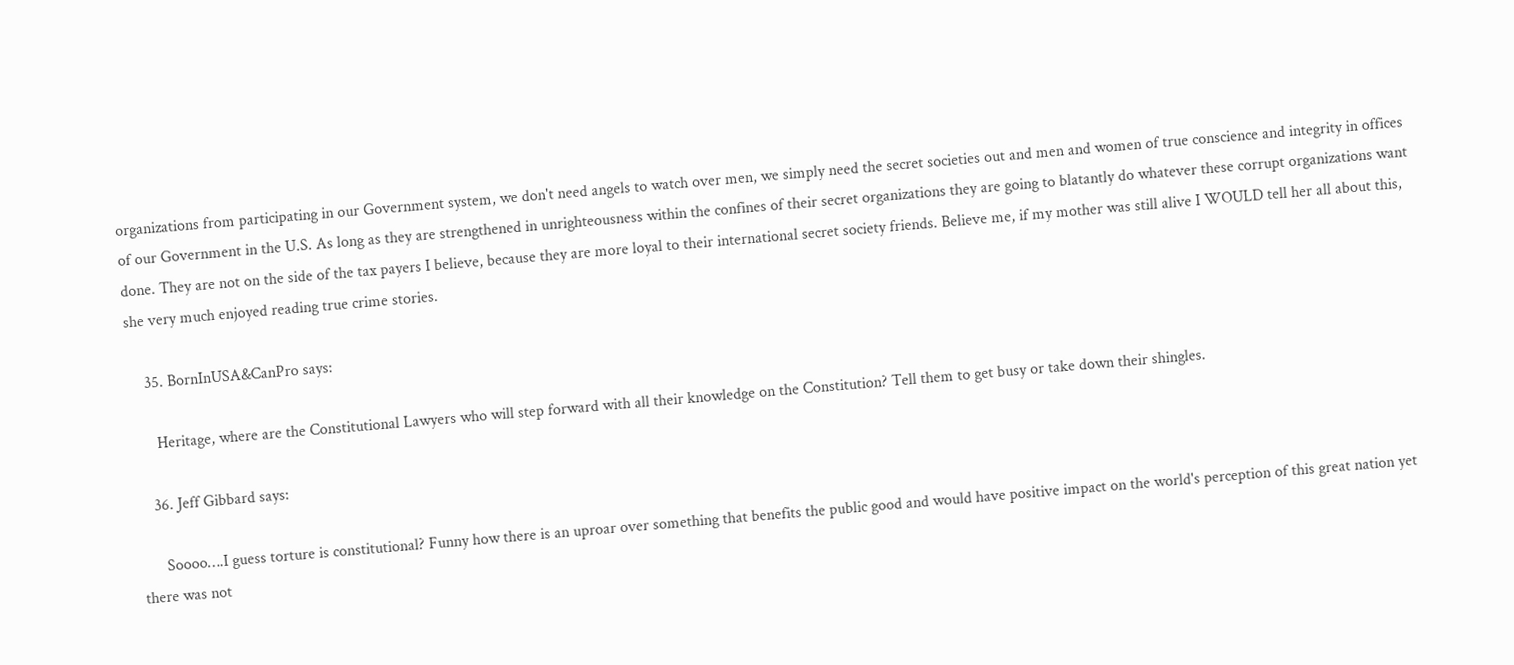organizations from participating in our Government system, we don't need angels to watch over men, we simply need the secret societies out and men and women of true conscience and integrity in offices of our Government in the U.S. As long as they are strengthened in unrighteousness within the confines of their secret organizations they are going to blatantly do whatever these corrupt organizations want done. They are not on the side of the tax payers I believe, because they are more loyal to their international secret society friends. Believe me, if my mother was still alive I WOULD tell her all about this, she very much enjoyed reading true crime stories.

    35. BornInUSA&CanPro says:

      Heritage, where are the Constitutional Lawyers who will step forward with all their knowledge on the Constitution? Tell them to get busy or take down their shingles.

    36. Jeff Gibbard says:

      Soooo….I guess torture is constitutional? Funny how there is an uproar over something that benefits the public good and would have positive impact on the world's perception of this great nation yet there was not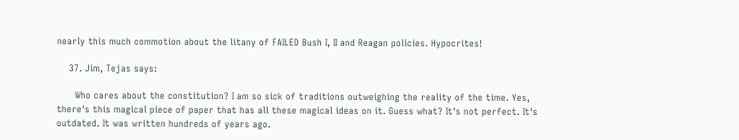nearly this much commotion about the litany of FAILED Bush I, II and Reagan policies. Hypocrites!

    37. Jim, Tejas says:

      Who cares about the constitution? I am so sick of traditions outweighing the reality of the time. Yes, there's this magical piece of paper that has all these magical ideas on it. Guess what? It's not perfect. It's outdated. It was written hundreds of years ago.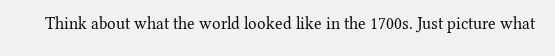Think about what the world looked like in the 1700s. Just picture what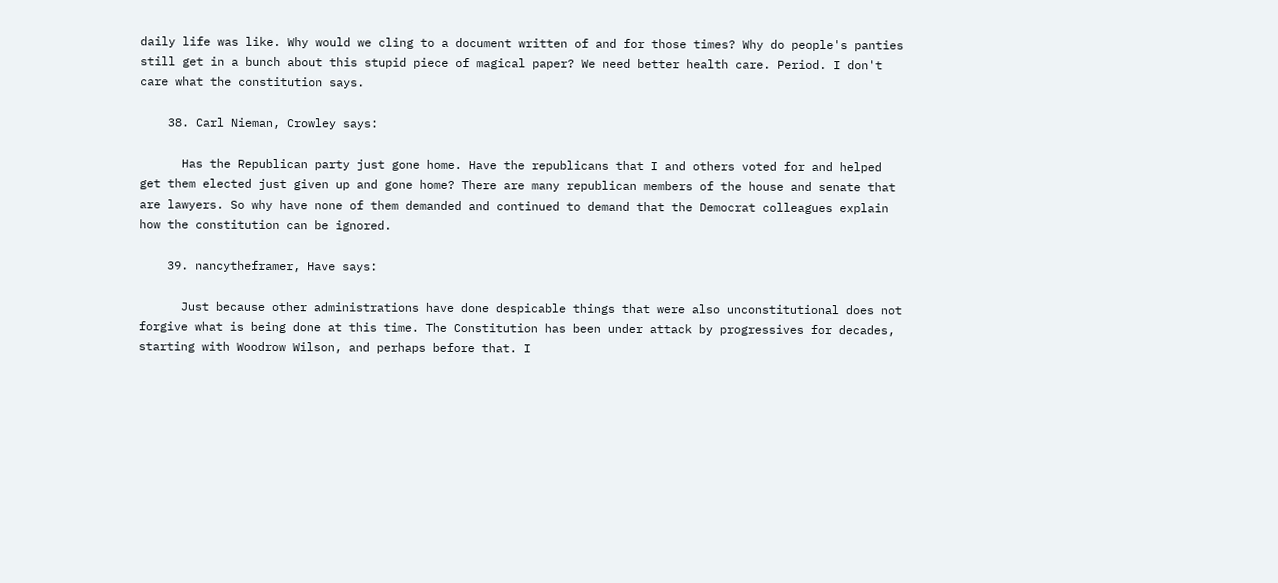daily life was like. Why would we cling to a document written of and for those times? Why do people's panties still get in a bunch about this stupid piece of magical paper? We need better health care. Period. I don't care what the constitution says.

    38. Carl Nieman, Crowley says:

      Has the Republican party just gone home. Have the republicans that I and others voted for and helped get them elected just given up and gone home? There are many republican members of the house and senate that are lawyers. So why have none of them demanded and continued to demand that the Democrat colleagues explain how the constitution can be ignored.

    39. nancytheframer, Have says:

      Just because other administrations have done despicable things that were also unconstitutional does not forgive what is being done at this time. The Constitution has been under attack by progressives for decades, starting with Woodrow Wilson, and perhaps before that. I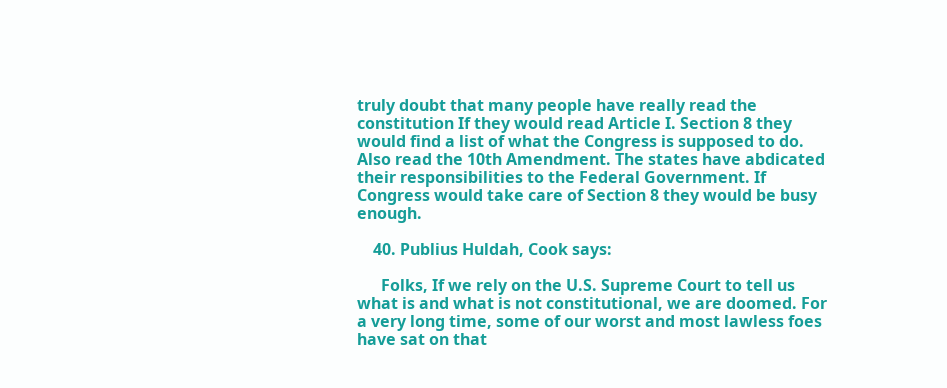truly doubt that many people have really read the constitution If they would read Article I. Section 8 they would find a list of what the Congress is supposed to do. Also read the 10th Amendment. The states have abdicated their responsibilities to the Federal Government. If Congress would take care of Section 8 they would be busy enough.

    40. Publius Huldah, Cook says:

      Folks, If we rely on the U.S. Supreme Court to tell us what is and what is not constitutional, we are doomed. For a very long time, some of our worst and most lawless foes have sat on that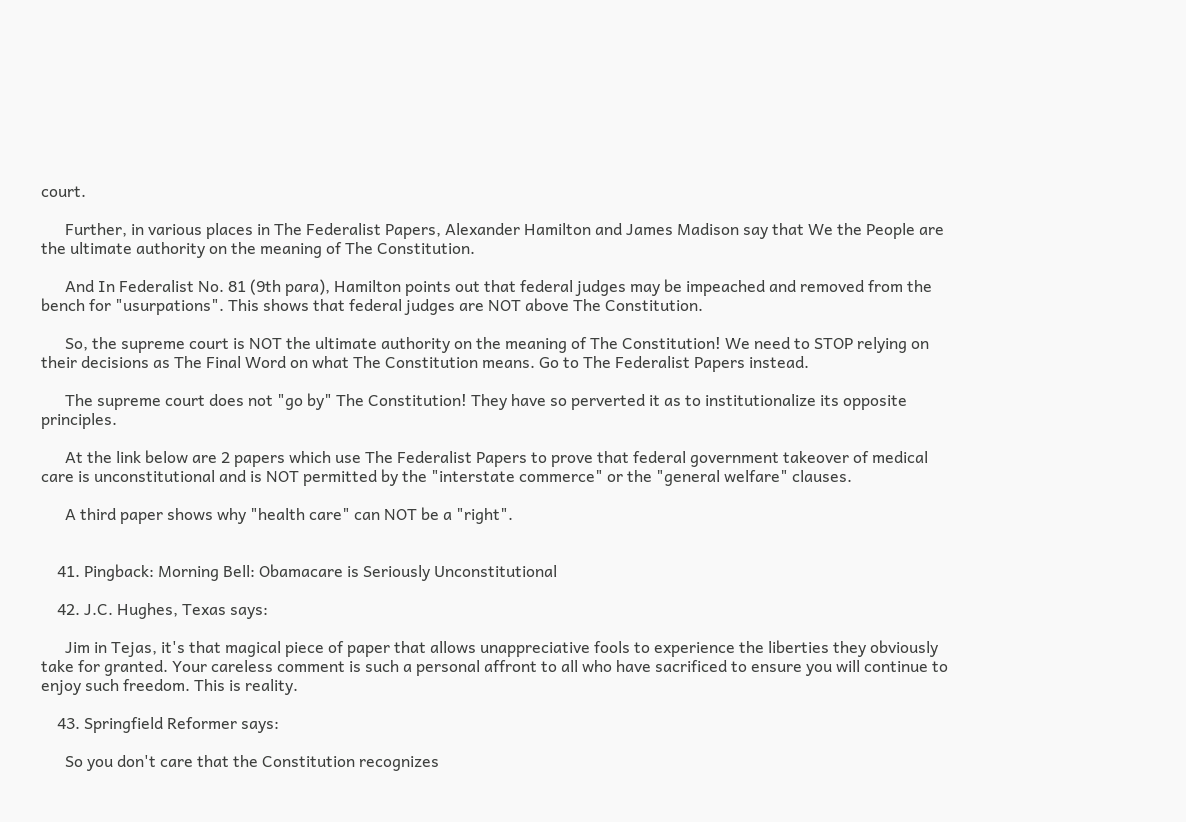court.

      Further, in various places in The Federalist Papers, Alexander Hamilton and James Madison say that We the People are the ultimate authority on the meaning of The Constitution.

      And In Federalist No. 81 (9th para), Hamilton points out that federal judges may be impeached and removed from the bench for "usurpations". This shows that federal judges are NOT above The Constitution.

      So, the supreme court is NOT the ultimate authority on the meaning of The Constitution! We need to STOP relying on their decisions as The Final Word on what The Constitution means. Go to The Federalist Papers instead.

      The supreme court does not "go by" The Constitution! They have so perverted it as to institutionalize its opposite principles.

      At the link below are 2 papers which use The Federalist Papers to prove that federal government takeover of medical care is unconstitutional and is NOT permitted by the "interstate commerce" or the "general welfare" clauses.

      A third paper shows why "health care" can NOT be a "right".


    41. Pingback: Morning Bell: Obamacare is Seriously Unconstitutional

    42. J.C. Hughes, Texas says:

      Jim in Tejas, it's that magical piece of paper that allows unappreciative fools to experience the liberties they obviously take for granted. Your careless comment is such a personal affront to all who have sacrificed to ensure you will continue to enjoy such freedom. This is reality.

    43. Springfield Reformer says:

      So you don't care that the Constitution recognizes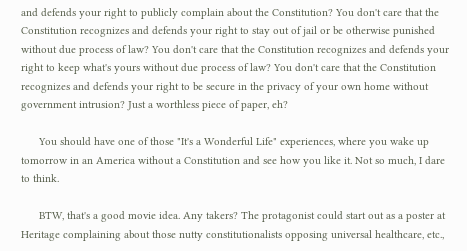and defends your right to publicly complain about the Constitution? You don't care that the Constitution recognizes and defends your right to stay out of jail or be otherwise punished without due process of law? You don't care that the Constitution recognizes and defends your right to keep what's yours without due process of law? You don't care that the Constitution recognizes and defends your right to be secure in the privacy of your own home without government intrusion? Just a worthless piece of paper, eh?

      You should have one of those "It's a Wonderful Life" experiences, where you wake up tomorrow in an America without a Constitution and see how you like it. Not so much, I dare to think.

      BTW, that's a good movie idea. Any takers? The protagonist could start out as a poster at Heritage complaining about those nutty constitutionalists opposing universal healthcare, etc.,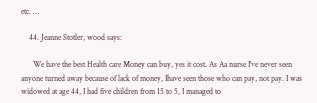etc. …

    44. Jeanne Stotler, wood says:

      We have the best Health care Money can buy, yes it cost. As Aa nurse I've never seen anyone turned away because of lack of money, Ihave seen those who can pay, not pay. I was widowed at age 44, I had five children from 15 to 5, I managed to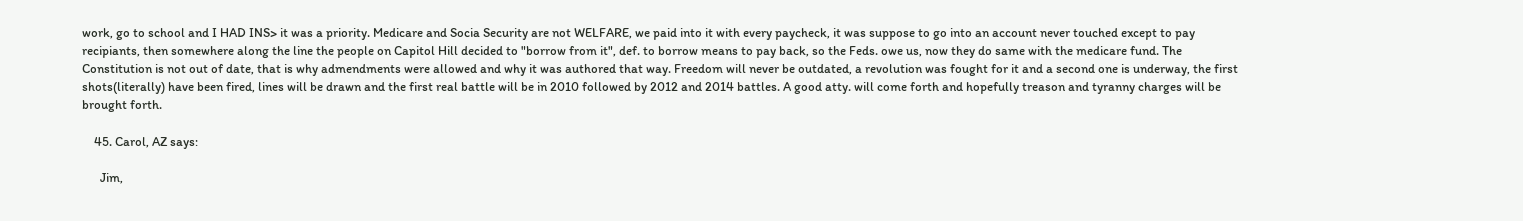work, go to school and I HAD INS> it was a priority. Medicare and Socia Security are not WELFARE, we paid into it with every paycheck, it was suppose to go into an account never touched except to pay recipiants, then somewhere along the line the people on Capitol Hill decided to "borrow from it", def. to borrow means to pay back, so the Feds. owe us, now they do same with the medicare fund. The Constitution is not out of date, that is why admendments were allowed and why it was authored that way. Freedom will never be outdated, a revolution was fought for it and a second one is underway, the first shots(literally) have been fired, lines will be drawn and the first real battle will be in 2010 followed by 2012 and 2014 battles. A good atty. will come forth and hopefully treason and tyranny charges will be brought forth.

    45. Carol, AZ says:

      Jim,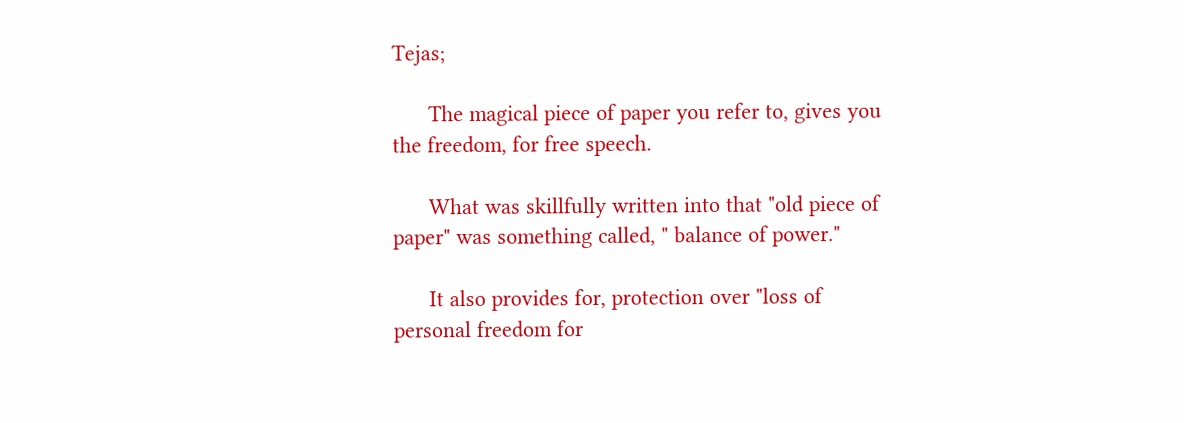Tejas;

      The magical piece of paper you refer to, gives you the freedom, for free speech.

      What was skillfully written into that "old piece of paper" was something called, " balance of power."

      It also provides for, protection over "loss of personal freedom for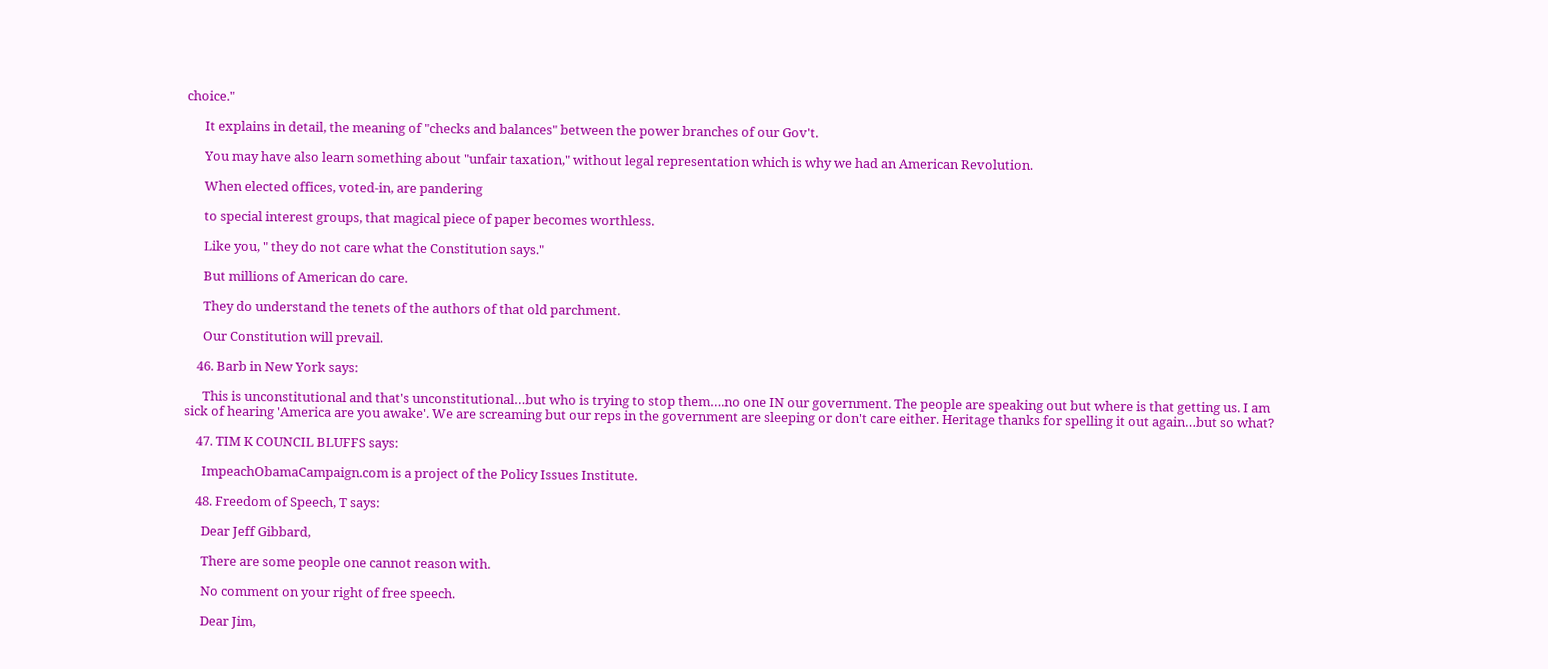choice."

      It explains in detail, the meaning of "checks and balances" between the power branches of our Gov't.

      You may have also learn something about "unfair taxation," without legal representation which is why we had an American Revolution.

      When elected offices, voted-in, are pandering

      to special interest groups, that magical piece of paper becomes worthless.

      Like you, " they do not care what the Constitution says."

      But millions of American do care.

      They do understand the tenets of the authors of that old parchment.

      Our Constitution will prevail.

    46. Barb in New York says:

      This is unconstitutional and that's unconstitutional…but who is trying to stop them….no one IN our government. The people are speaking out but where is that getting us. I am sick of hearing 'America are you awake'. We are screaming but our reps in the government are sleeping or don't care either. Heritage thanks for spelling it out again…but so what?

    47. TIM K COUNCIL BLUFFS says:

      ImpeachObamaCampaign.com is a project of the Policy Issues Institute.

    48. Freedom of Speech, T says:

      Dear Jeff Gibbard,

      There are some people one cannot reason with.

      No comment on your right of free speech.

      Dear Jim,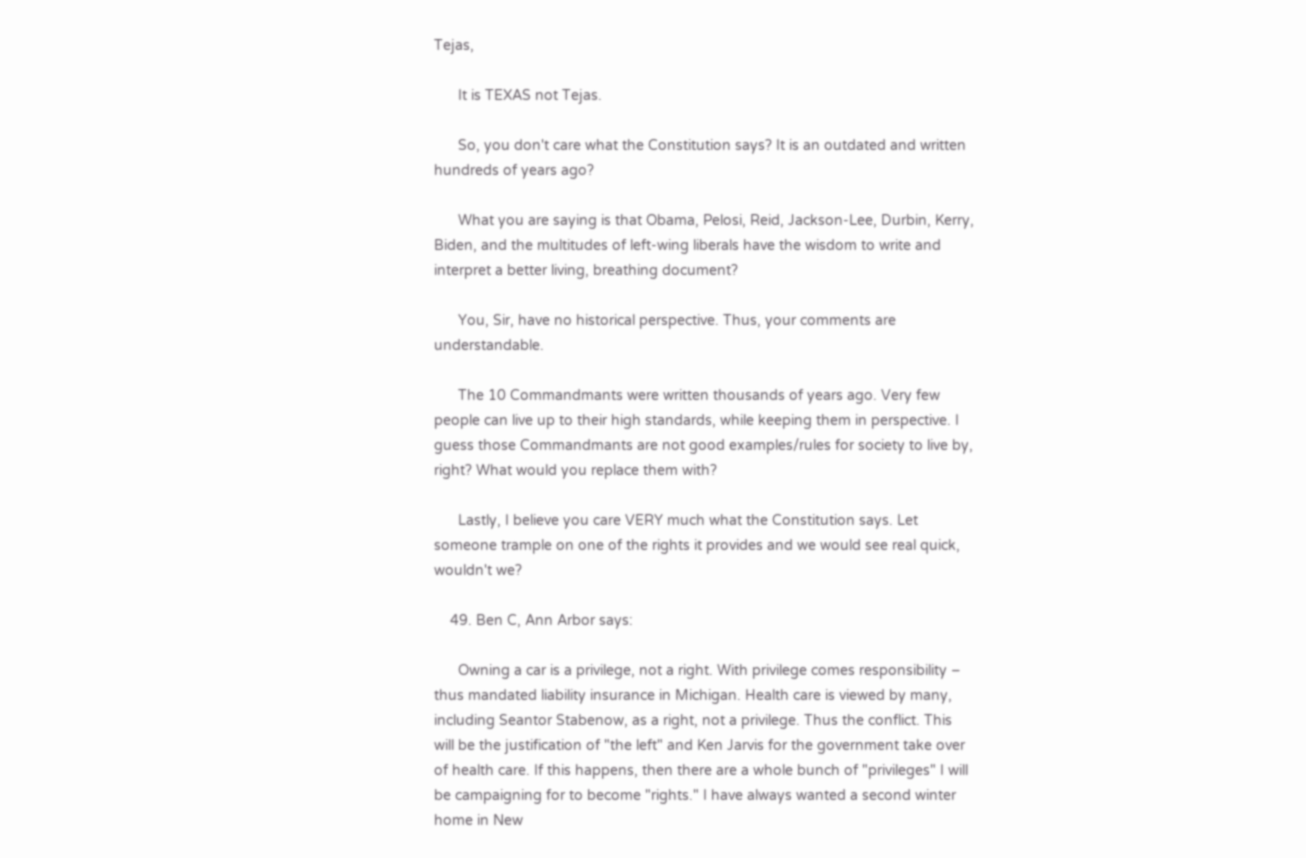Tejas,

      It is TEXAS not Tejas.

      So, you don't care what the Constitution says? It is an outdated and written hundreds of years ago?

      What you are saying is that Obama, Pelosi, Reid, Jackson-Lee, Durbin, Kerry, Biden, and the multitudes of left-wing liberals have the wisdom to write and interpret a better living, breathing document?

      You, Sir, have no historical perspective. Thus, your comments are understandable.

      The 10 Commandmants were written thousands of years ago. Very few people can live up to their high standards, while keeping them in perspective. I guess those Commandmants are not good examples/rules for society to live by, right? What would you replace them with?

      Lastly, I believe you care VERY much what the Constitution says. Let someone trample on one of the rights it provides and we would see real quick, wouldn't we?

    49. Ben C, Ann Arbor says:

      Owning a car is a privilege, not a right. With privilege comes responsibility – thus mandated liability insurance in Michigan. Health care is viewed by many, including Seantor Stabenow, as a right, not a privilege. Thus the conflict. This will be the justification of "the left" and Ken Jarvis for the government take over of health care. If this happens, then there are a whole bunch of "privileges" I will be campaigning for to become "rights." I have always wanted a second winter home in New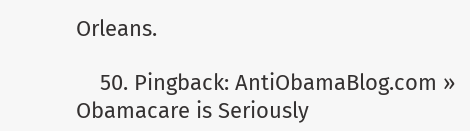Orleans.

    50. Pingback: AntiObamaBlog.com » Obamacare is Seriously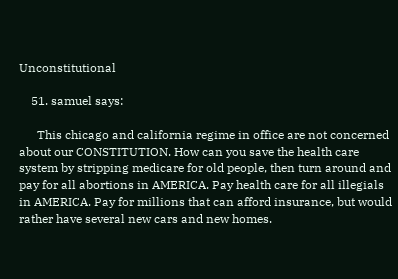Unconstitutional

    51. samuel says:

      This chicago and california regime in office are not concerned about our CONSTITUTION. How can you save the health care system by stripping medicare for old people, then turn around and pay for all abortions in AMERICA. Pay health care for all illegials in AMERICA. Pay for millions that can afford insurance, but would rather have several new cars and new homes.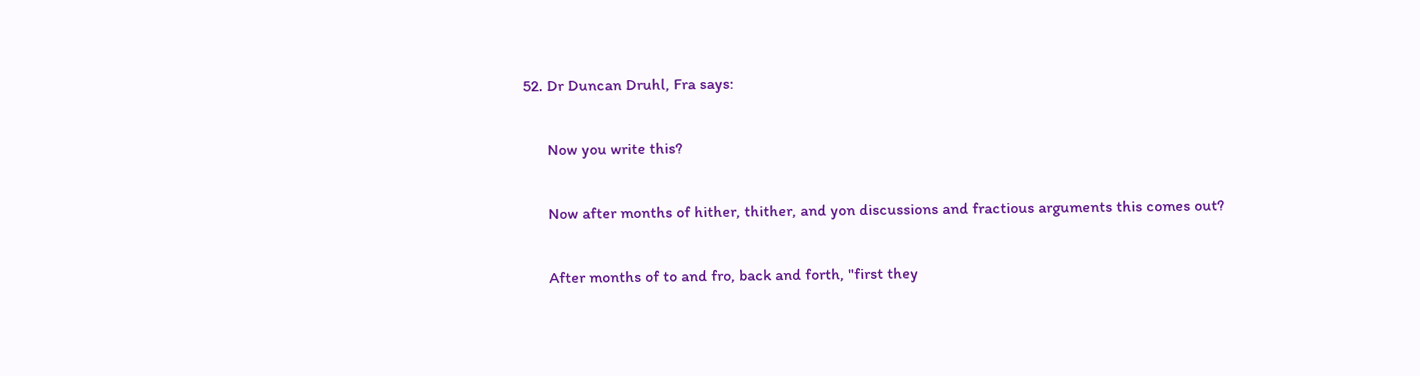52. Dr Duncan Druhl, Fra says:

      Now you write this?

      Now after months of hither, thither, and yon discussions and fractious arguments this comes out?

      After months of to and fro, back and forth, "first they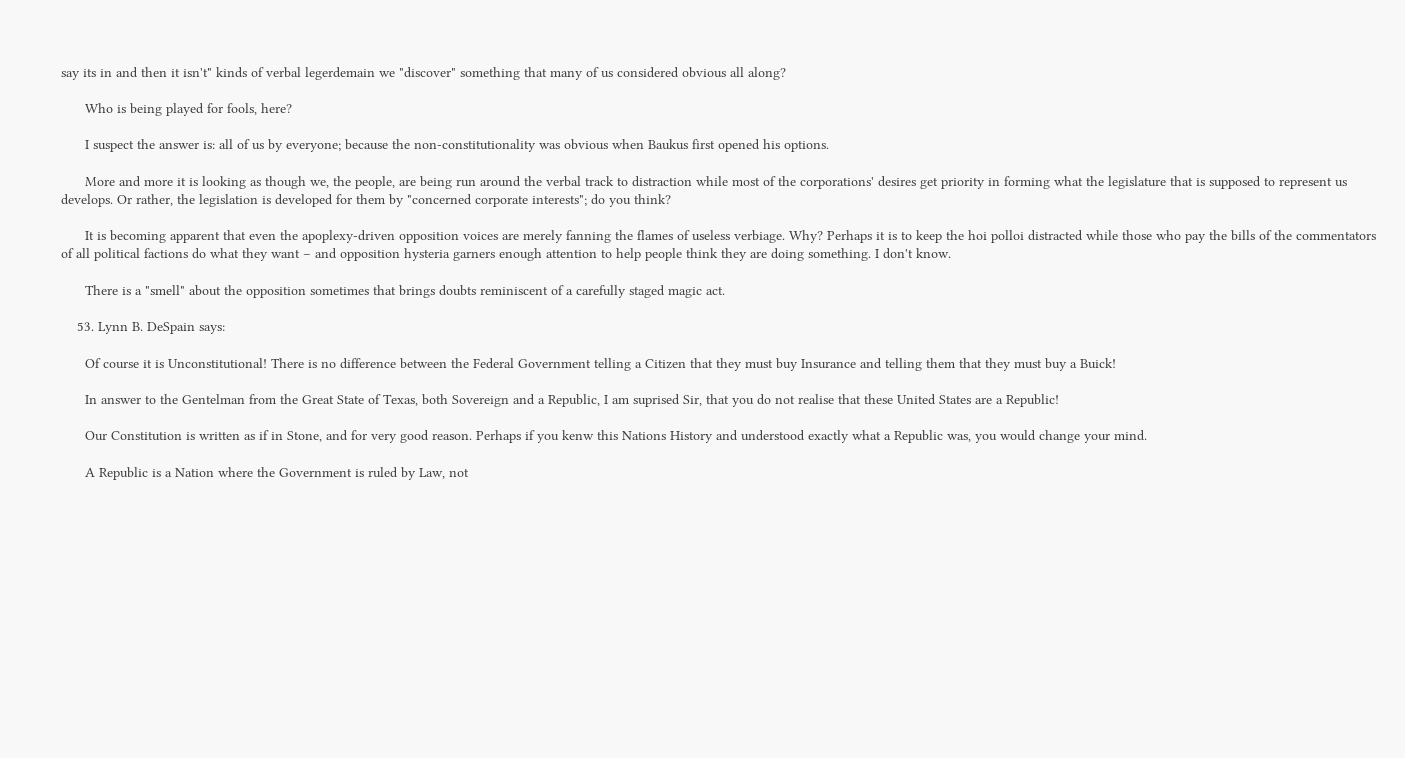say its in and then it isn't" kinds of verbal legerdemain we "discover" something that many of us considered obvious all along?

      Who is being played for fools, here?

      I suspect the answer is: all of us by everyone; because the non-constitutionality was obvious when Baukus first opened his options.

      More and more it is looking as though we, the people, are being run around the verbal track to distraction while most of the corporations' desires get priority in forming what the legislature that is supposed to represent us develops. Or rather, the legislation is developed for them by "concerned corporate interests"; do you think?

      It is becoming apparent that even the apoplexy-driven opposition voices are merely fanning the flames of useless verbiage. Why? Perhaps it is to keep the hoi polloi distracted while those who pay the bills of the commentators of all political factions do what they want – and opposition hysteria garners enough attention to help people think they are doing something. I don't know.

      There is a "smell" about the opposition sometimes that brings doubts reminiscent of a carefully staged magic act.

    53. Lynn B. DeSpain says:

      Of course it is Unconstitutional! There is no difference between the Federal Government telling a Citizen that they must buy Insurance and telling them that they must buy a Buick!

      In answer to the Gentelman from the Great State of Texas, both Sovereign and a Republic, I am suprised Sir, that you do not realise that these United States are a Republic!

      Our Constitution is written as if in Stone, and for very good reason. Perhaps if you kenw this Nations History and understood exactly what a Republic was, you would change your mind.

      A Republic is a Nation where the Government is ruled by Law, not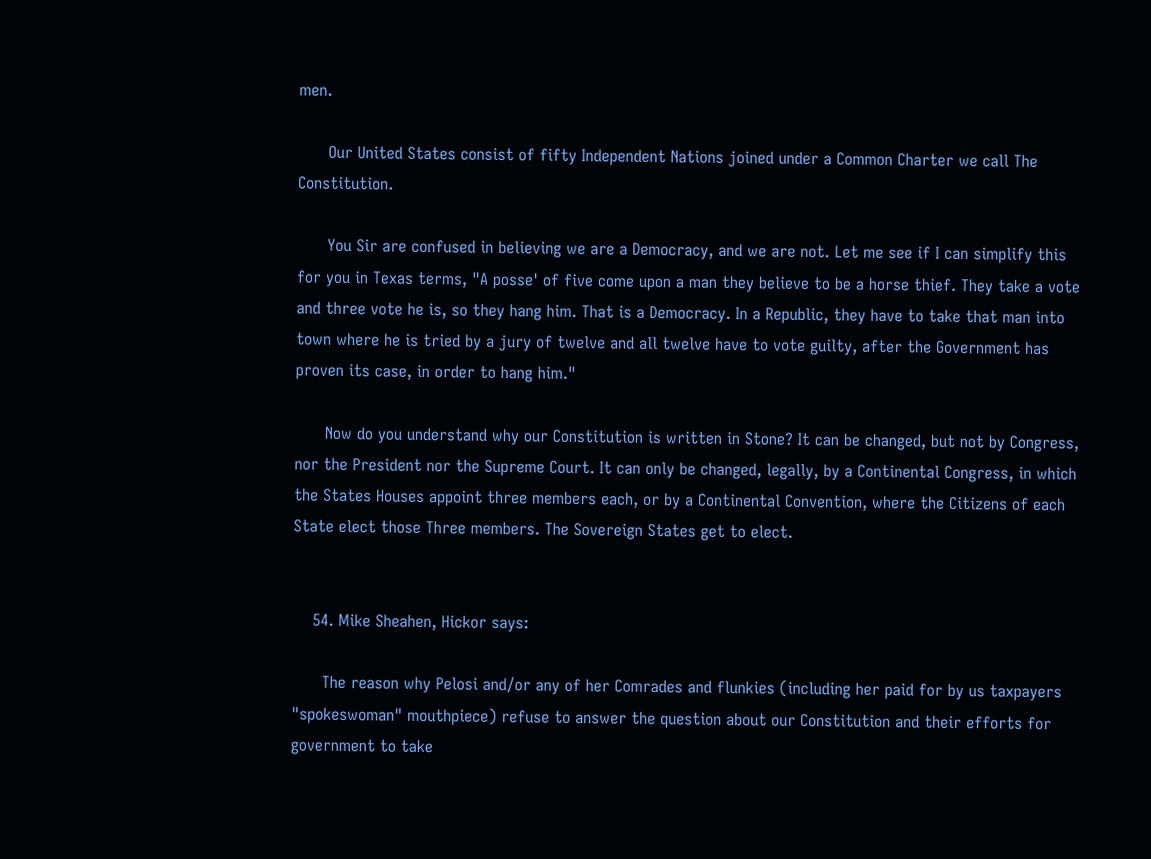men.

      Our United States consist of fifty Independent Nations joined under a Common Charter we call The Constitution.

      You Sir are confused in believing we are a Democracy, and we are not. Let me see if I can simplify this for you in Texas terms, "A posse' of five come upon a man they believe to be a horse thief. They take a vote and three vote he is, so they hang him. That is a Democracy. In a Republic, they have to take that man into town where he is tried by a jury of twelve and all twelve have to vote guilty, after the Government has proven its case, in order to hang him."

      Now do you understand why our Constitution is written in Stone? It can be changed, but not by Congress, nor the President nor the Supreme Court. It can only be changed, legally, by a Continental Congress, in which the States Houses appoint three members each, or by a Continental Convention, where the Citizens of each State elect those Three members. The Sovereign States get to elect.


    54. Mike Sheahen, Hickor says:

      The reason why Pelosi and/or any of her Comrades and flunkies (including her paid for by us taxpayers "spokeswoman" mouthpiece) refuse to answer the question about our Constitution and their efforts for government to take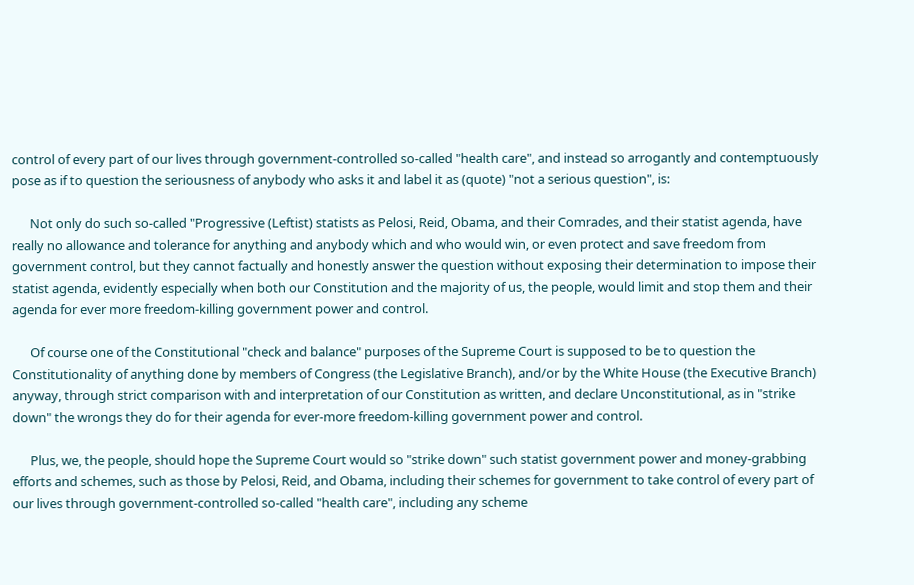control of every part of our lives through government-controlled so-called "health care", and instead so arrogantly and contemptuously pose as if to question the seriousness of anybody who asks it and label it as (quote) "not a serious question", is:

      Not only do such so-called "Progressive (Leftist) statists as Pelosi, Reid, Obama, and their Comrades, and their statist agenda, have really no allowance and tolerance for anything and anybody which and who would win, or even protect and save freedom from government control, but they cannot factually and honestly answer the question without exposing their determination to impose their statist agenda, evidently especially when both our Constitution and the majority of us, the people, would limit and stop them and their agenda for ever more freedom-killing government power and control.

      Of course one of the Constitutional "check and balance" purposes of the Supreme Court is supposed to be to question the Constitutionality of anything done by members of Congress (the Legislative Branch), and/or by the White House (the Executive Branch) anyway, through strict comparison with and interpretation of our Constitution as written, and declare Unconstitutional, as in "strike down" the wrongs they do for their agenda for ever-more freedom-killing government power and control.

      Plus, we, the people, should hope the Supreme Court would so "strike down" such statist government power and money-grabbing efforts and schemes, such as those by Pelosi, Reid, and Obama, including their schemes for government to take control of every part of our lives through government-controlled so-called "health care", including any scheme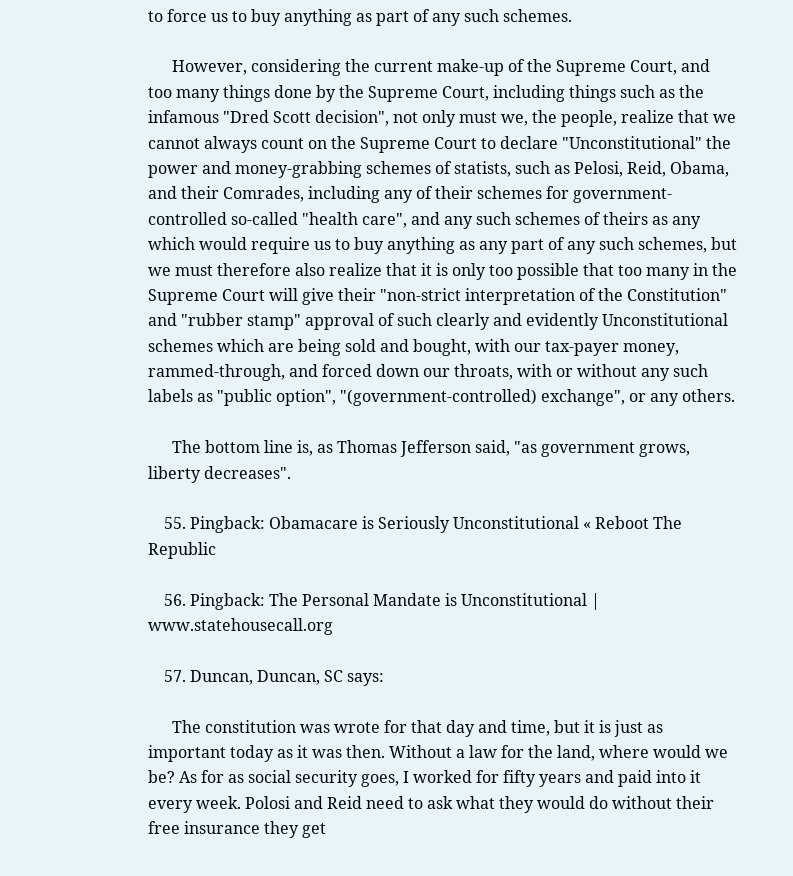to force us to buy anything as part of any such schemes.

      However, considering the current make-up of the Supreme Court, and too many things done by the Supreme Court, including things such as the infamous "Dred Scott decision", not only must we, the people, realize that we cannot always count on the Supreme Court to declare "Unconstitutional" the power and money-grabbing schemes of statists, such as Pelosi, Reid, Obama, and their Comrades, including any of their schemes for government-controlled so-called "health care", and any such schemes of theirs as any which would require us to buy anything as any part of any such schemes, but we must therefore also realize that it is only too possible that too many in the Supreme Court will give their "non-strict interpretation of the Constitution" and "rubber stamp" approval of such clearly and evidently Unconstitutional schemes which are being sold and bought, with our tax-payer money, rammed-through, and forced down our throats, with or without any such labels as "public option", "(government-controlled) exchange", or any others.

      The bottom line is, as Thomas Jefferson said, "as government grows, liberty decreases".

    55. Pingback: Obamacare is Seriously Unconstitutional « Reboot The Republic

    56. Pingback: The Personal Mandate is Unconstitutional | www.statehousecall.org

    57. Duncan, Duncan, SC says:

      The constitution was wrote for that day and time, but it is just as important today as it was then. Without a law for the land, where would we be? As for as social security goes, I worked for fifty years and paid into it every week. Polosi and Reid need to ask what they would do without their free insurance they get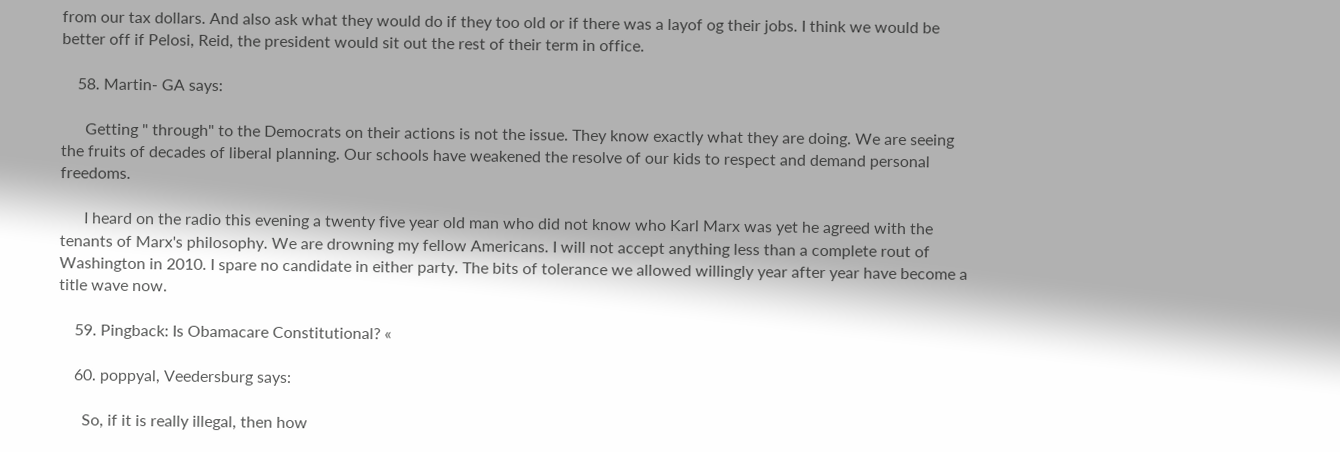from our tax dollars. And also ask what they would do if they too old or if there was a layof og their jobs. I think we would be better off if Pelosi, Reid, the president would sit out the rest of their term in office.

    58. Martin- GA says:

      Getting " through" to the Democrats on their actions is not the issue. They know exactly what they are doing. We are seeing the fruits of decades of liberal planning. Our schools have weakened the resolve of our kids to respect and demand personal freedoms.

      I heard on the radio this evening a twenty five year old man who did not know who Karl Marx was yet he agreed with the tenants of Marx's philosophy. We are drowning my fellow Americans. I will not accept anything less than a complete rout of Washington in 2010. I spare no candidate in either party. The bits of tolerance we allowed willingly year after year have become a title wave now.

    59. Pingback: Is Obamacare Constitutional? «

    60. poppyal, Veedersburg says:

      So, if it is really illegal, then how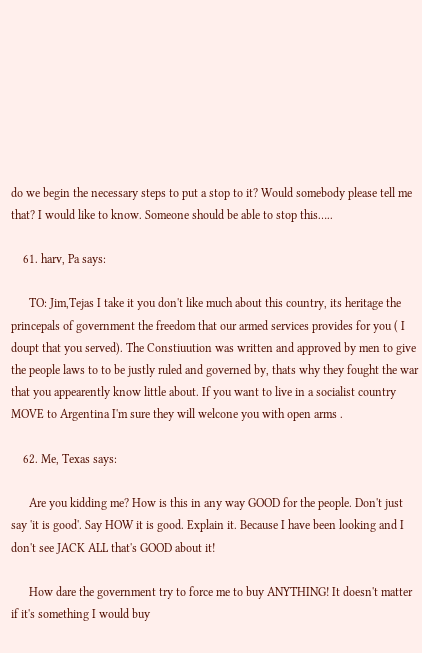do we begin the necessary steps to put a stop to it? Would somebody please tell me that? I would like to know. Someone should be able to stop this…..

    61. harv, Pa says:

      TO: Jim,Tejas I take it you don't like much about this country, its heritage the princepals of government the freedom that our armed services provides for you ( I doupt that you served). The Constiuution was written and approved by men to give the people laws to to be justly ruled and governed by, thats why they fought the war that you appearently know little about. If you want to live in a socialist country MOVE to Argentina I'm sure they will welcone you with open arms .

    62. Me, Texas says:

      Are you kidding me? How is this in any way GOOD for the people. Don't just say 'it is good'. Say HOW it is good. Explain it. Because I have been looking and I don't see JACK ALL that's GOOD about it!

      How dare the government try to force me to buy ANYTHING! It doesn't matter if it's something I would buy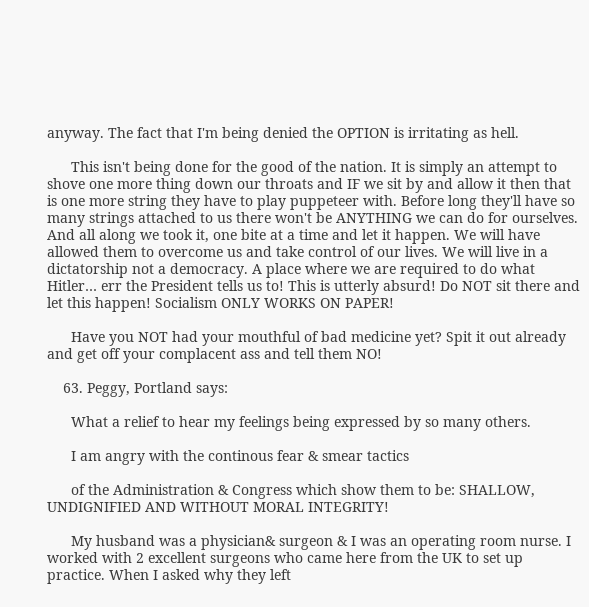anyway. The fact that I'm being denied the OPTION is irritating as hell.

      This isn't being done for the good of the nation. It is simply an attempt to shove one more thing down our throats and IF we sit by and allow it then that is one more string they have to play puppeteer with. Before long they'll have so many strings attached to us there won't be ANYTHING we can do for ourselves. And all along we took it, one bite at a time and let it happen. We will have allowed them to overcome us and take control of our lives. We will live in a dictatorship not a democracy. A place where we are required to do what Hitler… err the President tells us to! This is utterly absurd! Do NOT sit there and let this happen! Socialism ONLY WORKS ON PAPER!

      Have you NOT had your mouthful of bad medicine yet? Spit it out already and get off your complacent ass and tell them NO!

    63. Peggy, Portland says:

      What a relief to hear my feelings being expressed by so many others.

      I am angry with the continous fear & smear tactics

      of the Administration & Congress which show them to be: SHALLOW, UNDIGNIFIED AND WITHOUT MORAL INTEGRITY!

      My husband was a physician& surgeon & I was an operating room nurse. I worked with 2 excellent surgeons who came here from the UK to set up practice. When I asked why they left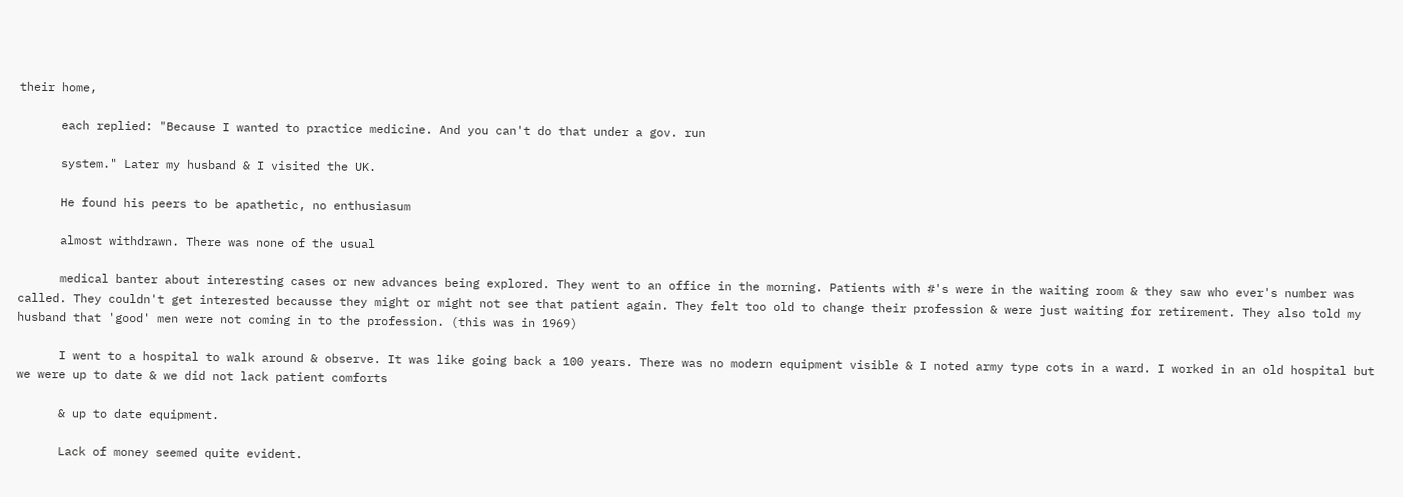their home,

      each replied: "Because I wanted to practice medicine. And you can't do that under a gov. run

      system." Later my husband & I visited the UK.

      He found his peers to be apathetic, no enthusiasum

      almost withdrawn. There was none of the usual

      medical banter about interesting cases or new advances being explored. They went to an office in the morning. Patients with #'s were in the waiting room & they saw who ever's number was called. They couldn't get interested becausse they might or might not see that patient again. They felt too old to change their profession & were just waiting for retirement. They also told my husband that 'good' men were not coming in to the profession. (this was in 1969)

      I went to a hospital to walk around & observe. It was like going back a 100 years. There was no modern equipment visible & I noted army type cots in a ward. I worked in an old hospital but we were up to date & we did not lack patient comforts

      & up to date equipment.

      Lack of money seemed quite evident.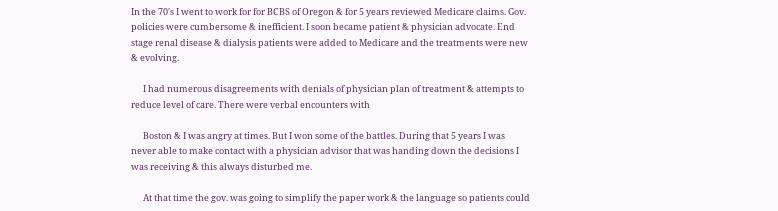In the 70's I went to work for for BCBS of Oregon & for 5 years reviewed Medicare claims. Gov. policies were cumbersome & inefficient. I soon became patient & physician advocate. End stage renal disease & dialysis patients were added to Medicare and the treatments were new & evolving.

      I had numerous disagreements with denials of physician plan of treatment & attempts to reduce level of care. There were verbal encounters with

      Boston & I was angry at times. But I won some of the battles. During that 5 years I was never able to make contact with a physician advisor that was handing down the decisions I was receiving & this always disturbed me.

      At that time the gov. was going to simplify the paper work & the language so patients could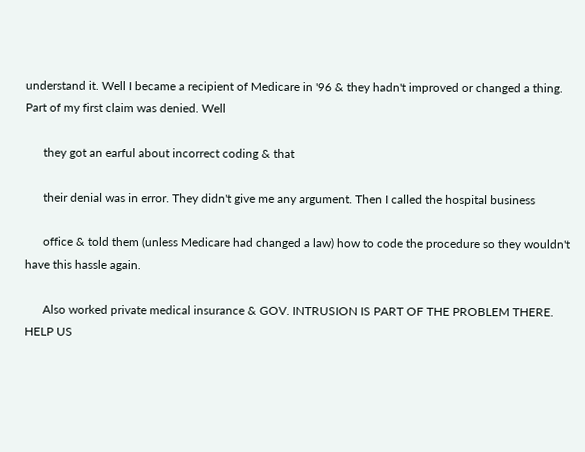understand it. Well I became a recipient of Medicare in '96 & they hadn't improved or changed a thing. Part of my first claim was denied. Well

      they got an earful about incorrect coding & that

      their denial was in error. They didn't give me any argument. Then I called the hospital business

      office & told them (unless Medicare had changed a law) how to code the procedure so they wouldn't have this hassle again.

      Also worked private medical insurance & GOV. INTRUSION IS PART OF THE PROBLEM THERE. HELP US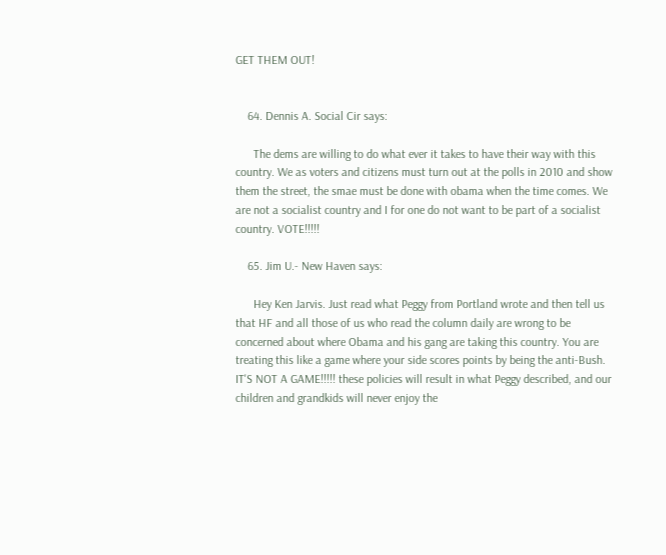GET THEM OUT!


    64. Dennis A. Social Cir says:

      The dems are willing to do what ever it takes to have their way with this country. We as voters and citizens must turn out at the polls in 2010 and show them the street, the smae must be done with obama when the time comes. We are not a socialist country and I for one do not want to be part of a socialist country. VOTE!!!!!

    65. Jim U.- New Haven says:

      Hey Ken Jarvis. Just read what Peggy from Portland wrote and then tell us that HF and all those of us who read the column daily are wrong to be concerned about where Obama and his gang are taking this country. You are treating this like a game where your side scores points by being the anti-Bush. IT'S NOT A GAME!!!!! these policies will result in what Peggy described, and our children and grandkids will never enjoy the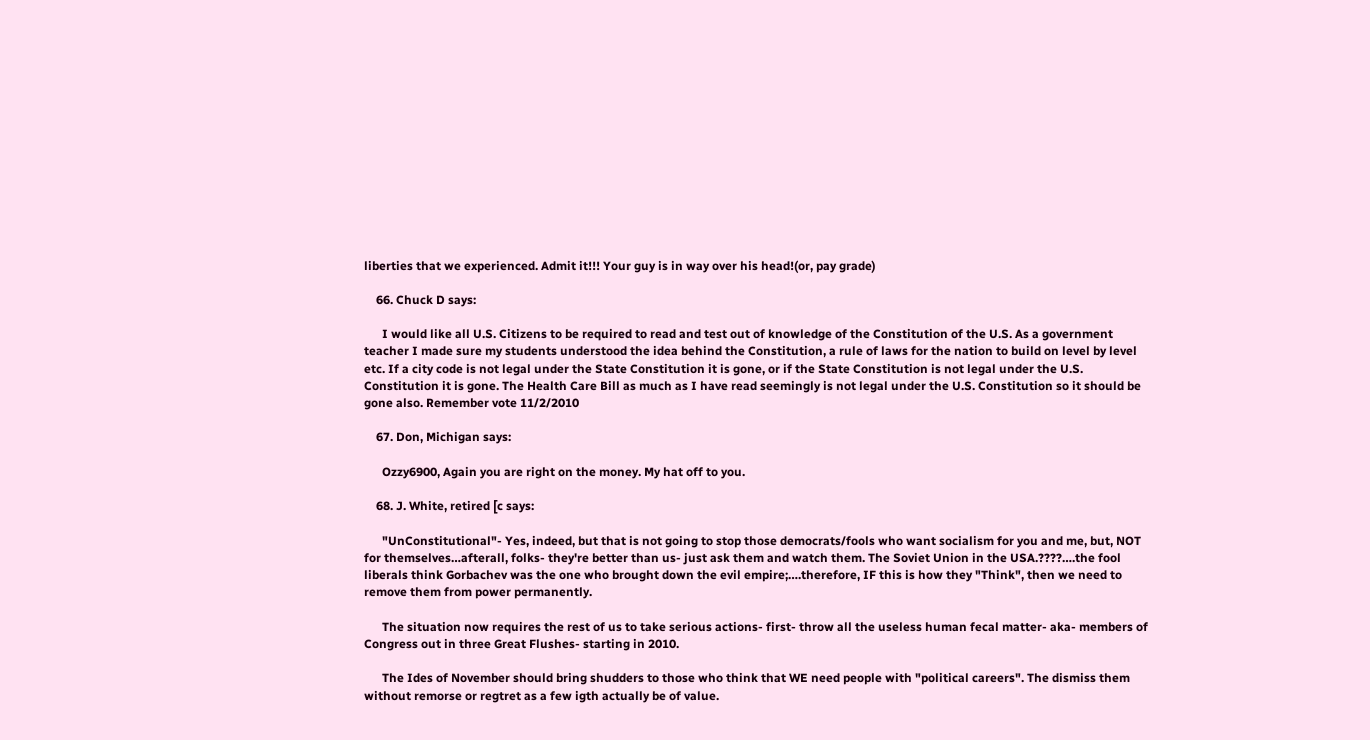liberties that we experienced. Admit it!!! Your guy is in way over his head!(or, pay grade)

    66. Chuck D says:

      I would like all U.S. Citizens to be required to read and test out of knowledge of the Constitution of the U.S. As a government teacher I made sure my students understood the idea behind the Constitution, a rule of laws for the nation to build on level by level etc. If a city code is not legal under the State Constitution it is gone, or if the State Constitution is not legal under the U.S. Constitution it is gone. The Health Care Bill as much as I have read seemingly is not legal under the U.S. Constitution so it should be gone also. Remember vote 11/2/2010

    67. Don, Michigan says:

      Ozzy6900, Again you are right on the money. My hat off to you.

    68. J. White, retired [c says:

      "UnConstitutional"- Yes, indeed, but that is not going to stop those democrats/fools who want socialism for you and me, but, NOT for themselves…afterall, folks- they're better than us- just ask them and watch them. The Soviet Union in the USA.????….the fool liberals think Gorbachev was the one who brought down the evil empire;….therefore, IF this is how they "Think", then we need to remove them from power permanently.

      The situation now requires the rest of us to take serious actions- first- throw all the useless human fecal matter- aka- members of Congress out in three Great Flushes- starting in 2010.

      The Ides of November should bring shudders to those who think that WE need people with "political careers". The dismiss them without remorse or regtret as a few igth actually be of value.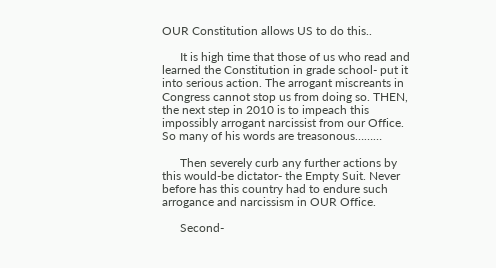OUR Constitution allows US to do this..

      It is high time that those of us who read and learned the Constitution in grade school- put it into serious action. The arrogant miscreants in Congress cannot stop us from doing so. THEN, the next step in 2010 is to impeach this impossibly arrogant narcissist from our Office. So many of his words are treasonous………

      Then severely curb any further actions by this would-be dictator- the Empty Suit. Never before has this country had to endure such arrogance and narcissism in OUR Office.

      Second-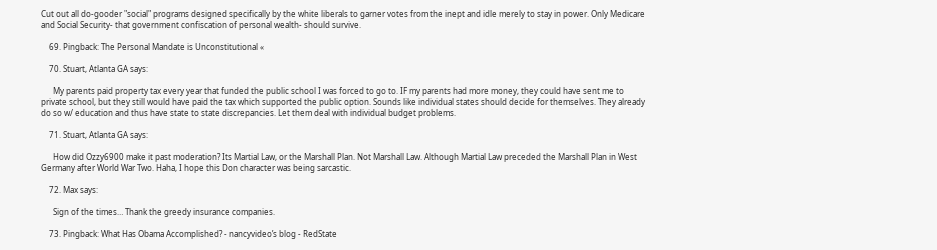Cut out all do-gooder "social" programs designed specifically by the white liberals to garner votes from the inept and idle merely to stay in power. Only Medicare and Social Security- that government confiscation of personal wealth- should survive.

    69. Pingback: The Personal Mandate is Unconstitutional «

    70. Stuart, Atlanta GA says:

      My parents paid property tax every year that funded the public school I was forced to go to. IF my parents had more money, they could have sent me to private school, but they still would have paid the tax which supported the public option. Sounds like individual states should decide for themselves. They already do so w/ education and thus have state to state discrepancies. Let them deal with individual budget problems.

    71. Stuart, Atlanta GA says:

      How did Ozzy6900 make it past moderation? Its Martial Law, or the Marshall Plan. Not Marshall Law. Although Martial Law preceded the Marshall Plan in West Germany after World War Two. Haha, I hope this Don character was being sarcastic.

    72. Max says:

      Sign of the times… Thank the greedy insurance companies.

    73. Pingback: What Has Obama Accomplished? - nancyvideo’s blog - RedState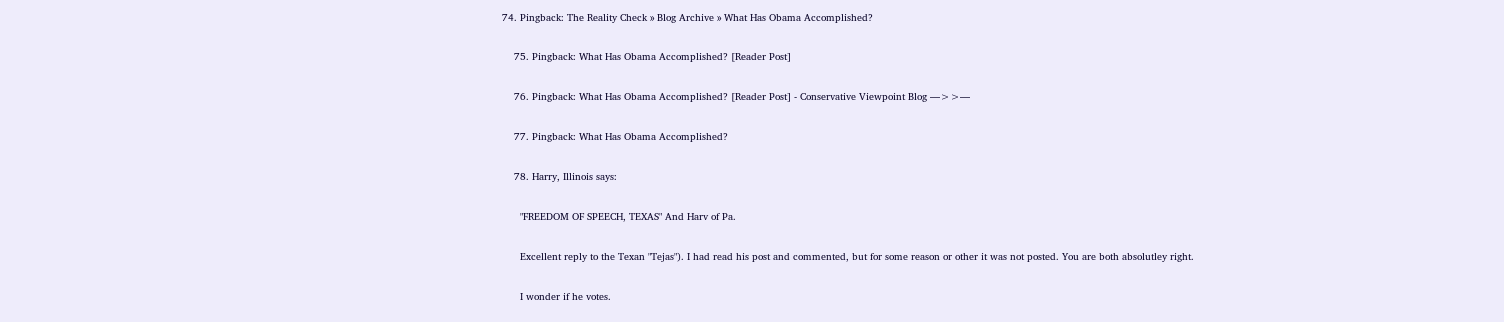74. Pingback: The Reality Check » Blog Archive » What Has Obama Accomplished?

    75. Pingback: What Has Obama Accomplished? [Reader Post]

    76. Pingback: What Has Obama Accomplished? [Reader Post] - Conservative Viewpoint Blog —>>—

    77. Pingback: What Has Obama Accomplished?

    78. Harry, Illinois says:

      "FREEDOM OF SPEECH, TEXAS" And Harv of Pa.

      Excellent reply to the Texan "Tejas"). I had read his post and commented, but for some reason or other it was not posted. You are both absolutley right.

      I wonder if he votes.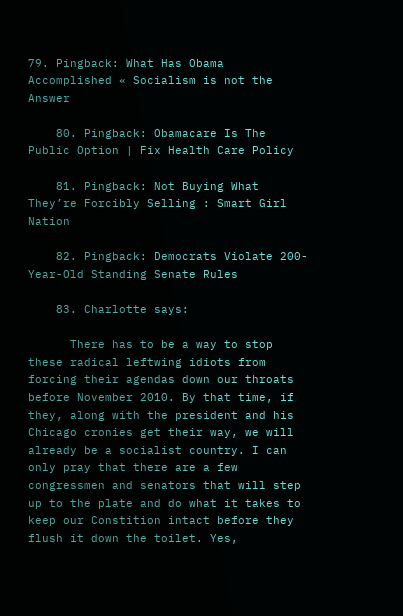79. Pingback: What Has Obama Accomplished « Socialism is not the Answer

    80. Pingback: Obamacare Is The Public Option | Fix Health Care Policy

    81. Pingback: Not Buying What They’re Forcibly Selling : Smart Girl Nation

    82. Pingback: Democrats Violate 200-Year-Old Standing Senate Rules

    83. Charlotte says:

      There has to be a way to stop these radical leftwing idiots from forcing their agendas down our throats before November 2010. By that time, if they, along with the president and his Chicago cronies get their way, we will already be a socialist country. I can only pray that there are a few congressmen and senators that will step up to the plate and do what it takes to keep our Constition intact before they flush it down the toilet. Yes,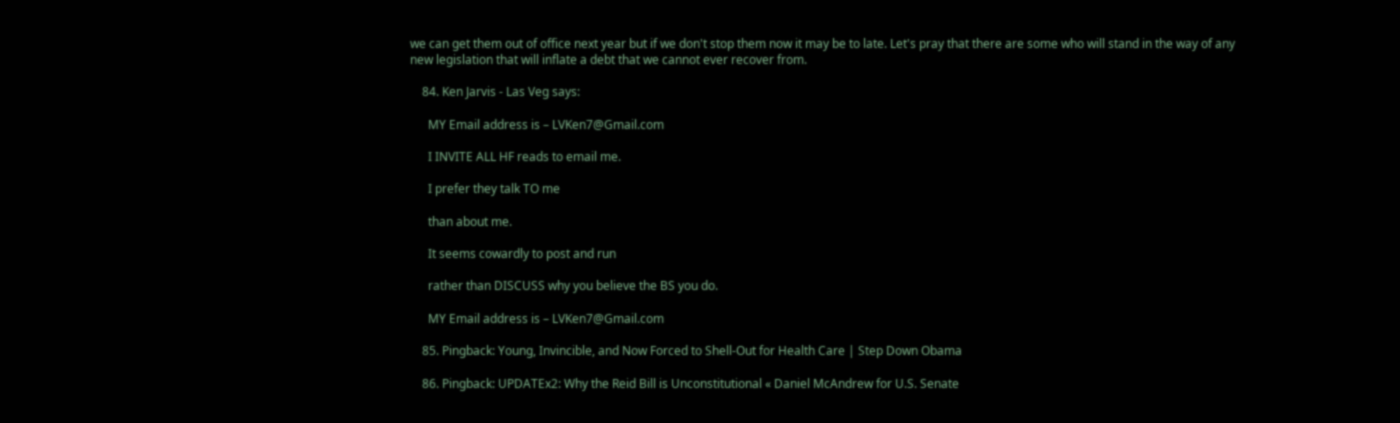we can get them out of office next year but if we don't stop them now it may be to late. Let's pray that there are some who will stand in the way of any new legislation that will inflate a debt that we cannot ever recover from.

    84. Ken Jarvis - Las Veg says:

      MY Email address is – LVKen7@Gmail.com

      I INVITE ALL HF reads to email me.

      I prefer they talk TO me

      than about me.

      It seems cowardly to post and run

      rather than DISCUSS why you believe the BS you do.

      MY Email address is – LVKen7@Gmail.com

    85. Pingback: Young, Invincible, and Now Forced to Shell-Out for Health Care | Step Down Obama

    86. Pingback: UPDATEx2: Why the Reid Bill is Unconstitutional « Daniel McAndrew for U.S. Senate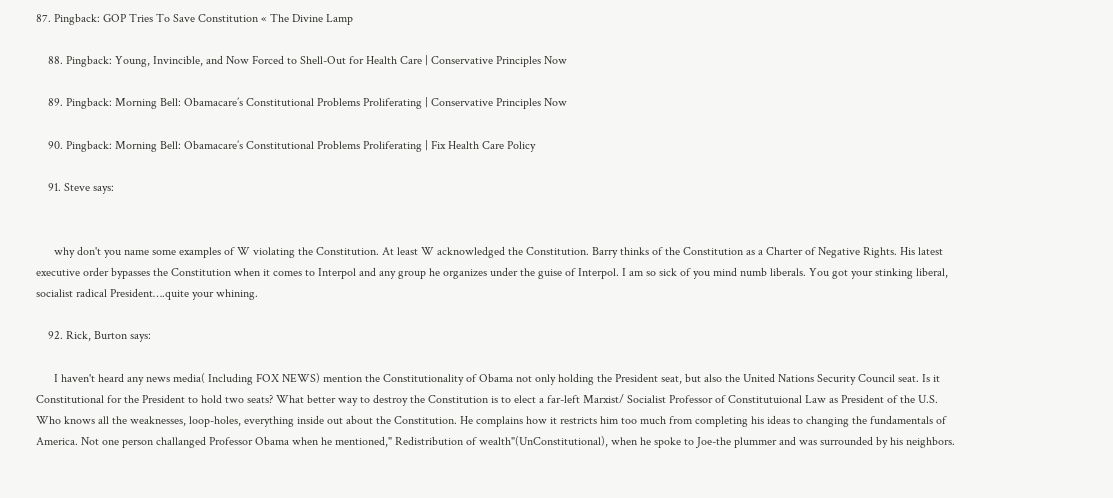87. Pingback: GOP Tries To Save Constitution « The Divine Lamp

    88. Pingback: Young, Invincible, and Now Forced to Shell-Out for Health Care | Conservative Principles Now

    89. Pingback: Morning Bell: Obamacare’s Constitutional Problems Proliferating | Conservative Principles Now

    90. Pingback: Morning Bell: Obamacare’s Constitutional Problems Proliferating | Fix Health Care Policy

    91. Steve says:


      why don't you name some examples of W violating the Constitution. At least W acknowledged the Constitution. Barry thinks of the Constitution as a Charter of Negative Rights. His latest executive order bypasses the Constitution when it comes to Interpol and any group he organizes under the guise of Interpol. I am so sick of you mind numb liberals. You got your stinking liberal, socialist radical President….quite your whining.

    92. Rick, Burton says:

      I haven't heard any news media( Including FOX NEWS) mention the Constitutionality of Obama not only holding the President seat, but also the United Nations Security Council seat. Is it Constitutional for the President to hold two seats? What better way to destroy the Constitution is to elect a far-left Marxist/ Socialist Professor of Constitutuional Law as President of the U.S. Who knows all the weaknesses, loop-holes, everything inside out about the Constitution. He complains how it restricts him too much from completing his ideas to changing the fundamentals of America. Not one person challanged Professor Obama when he mentioned," Redistribution of wealth"(UnConstitutional), when he spoke to Joe-the plummer and was surrounded by his neighbors.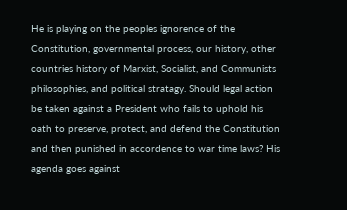He is playing on the peoples ignorence of the Constitution, governmental process, our history, other countries history of Marxist, Socialist, and Communists philosophies, and political stratagy. Should legal action be taken against a President who fails to uphold his oath to preserve, protect, and defend the Constitution and then punished in accordence to war time laws? His agenda goes against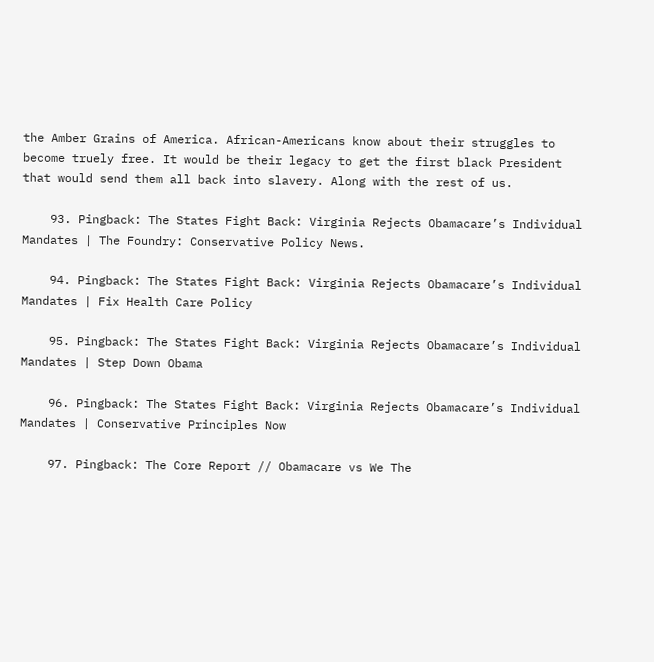the Amber Grains of America. African-Americans know about their struggles to become truely free. It would be their legacy to get the first black President that would send them all back into slavery. Along with the rest of us.

    93. Pingback: The States Fight Back: Virginia Rejects Obamacare’s Individual Mandates | The Foundry: Conservative Policy News.

    94. Pingback: The States Fight Back: Virginia Rejects Obamacare’s Individual Mandates | Fix Health Care Policy

    95. Pingback: The States Fight Back: Virginia Rejects Obamacare’s Individual Mandates | Step Down Obama

    96. Pingback: The States Fight Back: Virginia Rejects Obamacare’s Individual Mandates | Conservative Principles Now

    97. Pingback: The Core Report // Obamacare vs We The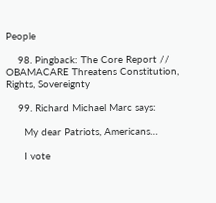People

    98. Pingback: The Core Report // OBAMACARE Threatens Constitution, Rights, Sovereignty

    99. Richard Michael Marc says:

      My dear Patriots, Americans…

      I vote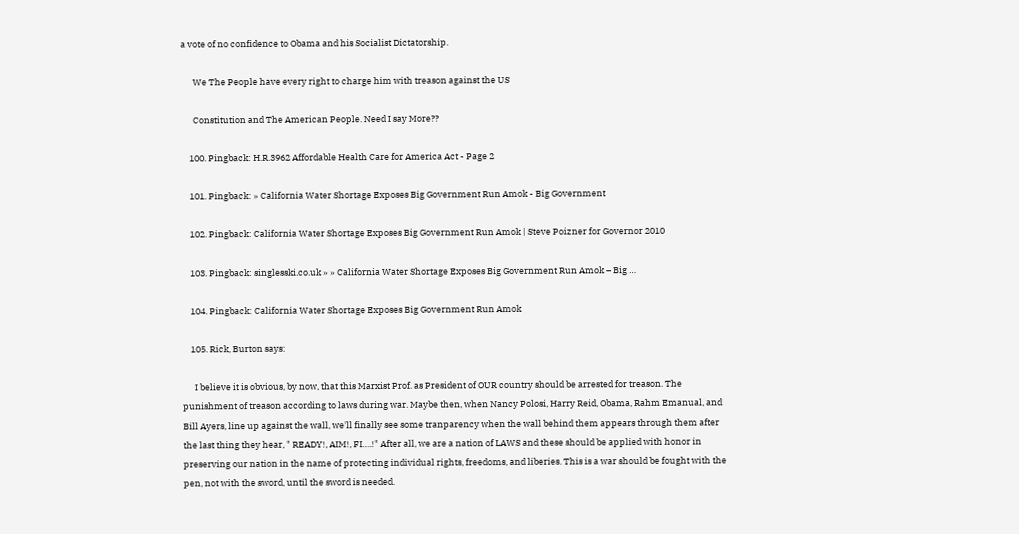a vote of no confidence to Obama and his Socialist Dictatorship.

      We The People have every right to charge him with treason against the US

      Constitution and The American People. Need I say More??

    100. Pingback: H.R.3962 Affordable Health Care for America Act - Page 2

    101. Pingback: » California Water Shortage Exposes Big Government Run Amok - Big Government

    102. Pingback: California Water Shortage Exposes Big Government Run Amok | Steve Poizner for Governor 2010

    103. Pingback: singlesski.co.uk » » California Water Shortage Exposes Big Government Run Amok – Big …

    104. Pingback: California Water Shortage Exposes Big Government Run Amok

    105. Rick, Burton says:

      I believe it is obvious, by now, that this Marxist Prof. as President of OUR country should be arrested for treason. The punishment of treason according to laws during war. Maybe then, when Nancy Polosi, Harry Reid, Obama, Rahm Emanual, and Bill Ayers, line up against the wall, we'll finally see some tranparency when the wall behind them appears through them after the last thing they hear, " READY!, AIM!, FI….!" After all, we are a nation of LAWS and these should be applied with honor in preserving our nation in the name of protecting individual rights, freedoms, and liberies. This is a war should be fought with the pen, not with the sword, until the sword is needed.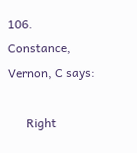106. Constance, Vernon, C says:

      Right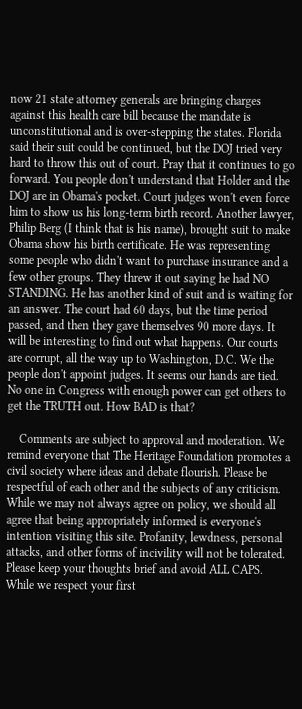now 21 state attorney generals are bringing charges against this health care bill because the mandate is unconstitutional and is over-stepping the states. Florida said their suit could be continued, but the DOJ tried very hard to throw this out of court. Pray that it continues to go forward. You people don't understand that Holder and the DOJ are in Obama's pocket. Court judges won't even force him to show us his long-term birth record. Another lawyer, Philip Berg (I think that is his name), brought suit to make Obama show his birth certificate. He was representing some people who didn't want to purchase insurance and a few other groups. They threw it out saying he had NO STANDING. He has another kind of suit and is waiting for an answer. The court had 60 days, but the time period passed, and then they gave themselves 90 more days. It will be interesting to find out what happens. Our courts are corrupt, all the way up to Washington, D.C. We the people don't appoint judges. It seems our hands are tied. No one in Congress with enough power can get others to get the TRUTH out. How BAD is that?

    Comments are subject to approval and moderation. We remind everyone that The Heritage Foundation promotes a civil society where ideas and debate flourish. Please be respectful of each other and the subjects of any criticism. While we may not always agree on policy, we should all agree that being appropriately informed is everyone's intention visiting this site. Profanity, lewdness, personal attacks, and other forms of incivility will not be tolerated. Please keep your thoughts brief and avoid ALL CAPS. While we respect your first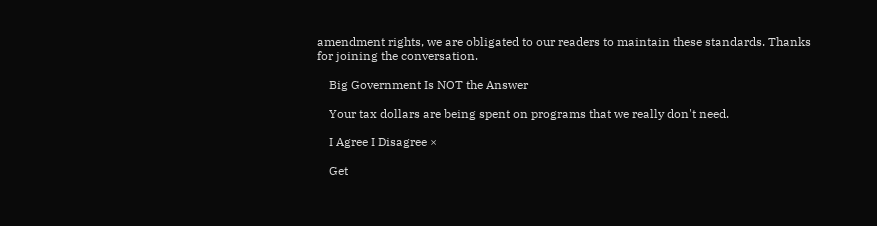amendment rights, we are obligated to our readers to maintain these standards. Thanks for joining the conversation.

    Big Government Is NOT the Answer

    Your tax dollars are being spent on programs that we really don't need.

    I Agree I Disagree ×

    Get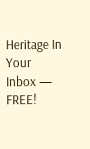Heritage In Your Inbox — FREE!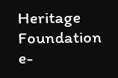Heritage Foundation e-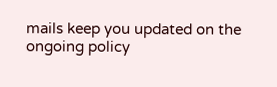mails keep you updated on the ongoing policy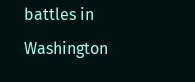battles in Washington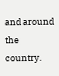and around the country.